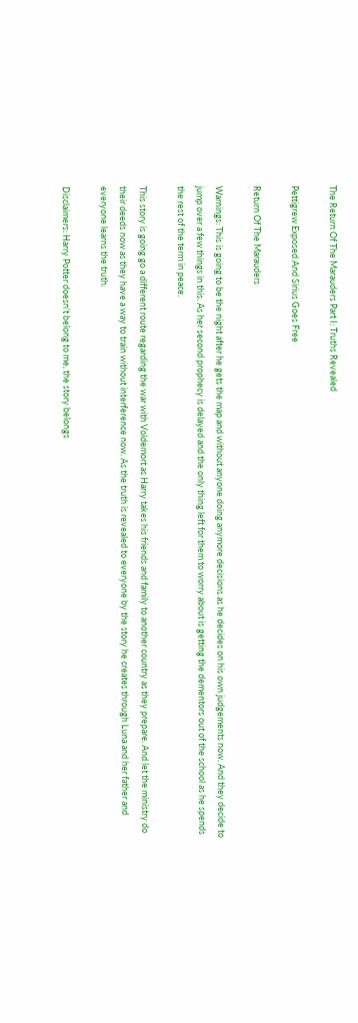The Return Of The Marauders Part I: Truths Revealed

Pettigrew Exposed And Sirius Goes Free

Return Of The Marauders

Warnings: This is going to be the night after he gets the map and without anyone doing anymore decisions as he decides on his own judgements now. And they decide to jump over a few things in this. As her second prophecy is delayed and the only thing left for them to worry about is getting the dementors out of the school as he spends the rest of the term in peace.

This story is going go a different route regarding the war with Voldemort as Harry takes his friends and family to another country as they prepare. And let the ministry do their deeds now as they have a way to train without interference now. As the truth is revealed to everyone by the story he creates through Luna and her father and everyone learns the truth.

Disclaimers: Harry Potter doesn't belong to me, the story belongs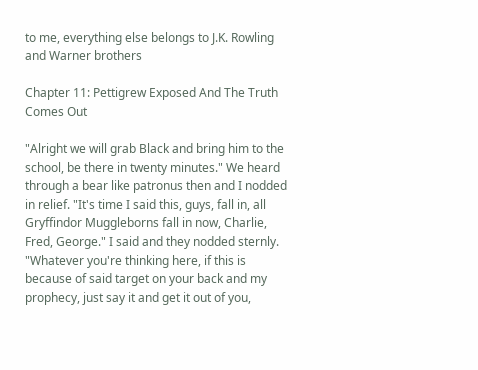to me, everything else belongs to J.K. Rowling and Warner brothers

Chapter 11: Pettigrew Exposed And The Truth Comes Out

"Alright we will grab Black and bring him to the school, be there in twenty minutes." We heard through a bear like patronus then and I nodded in relief. "It's time I said this, guys, fall in, all Gryffindor Muggleborns fall in now, Charlie, Fred, George." I said and they nodded sternly. "Whatever you're thinking here, if this is because of said target on your back and my prophecy, just say it and get it out of you,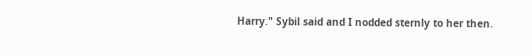Harry." Sybil said and I nodded sternly to her then.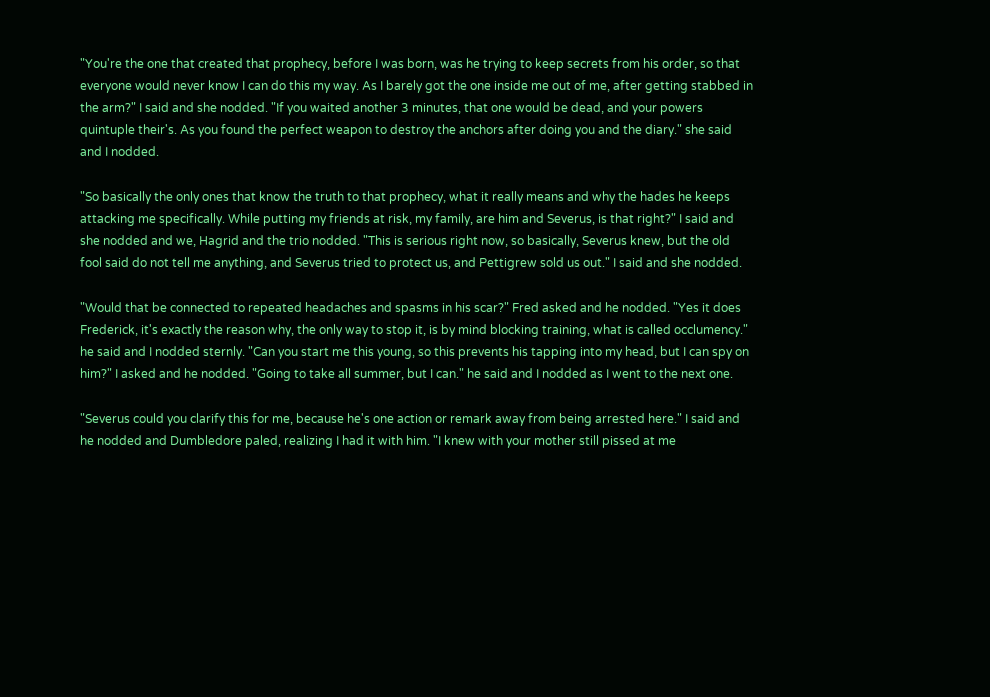"You're the one that created that prophecy, before I was born, was he trying to keep secrets from his order, so that everyone would never know I can do this my way. As I barely got the one inside me out of me, after getting stabbed in the arm?" I said and she nodded. "If you waited another 3 minutes, that one would be dead, and your powers quintuple their's. As you found the perfect weapon to destroy the anchors after doing you and the diary." she said and I nodded.

"So basically the only ones that know the truth to that prophecy, what it really means and why the hades he keeps attacking me specifically. While putting my friends at risk, my family, are him and Severus, is that right?" I said and she nodded and we, Hagrid and the trio nodded. "This is serious right now, so basically, Severus knew, but the old fool said do not tell me anything, and Severus tried to protect us, and Pettigrew sold us out." I said and she nodded.

"Would that be connected to repeated headaches and spasms in his scar?" Fred asked and he nodded. "Yes it does Frederick, it's exactly the reason why, the only way to stop it, is by mind blocking training, what is called occlumency." he said and I nodded sternly. "Can you start me this young, so this prevents his tapping into my head, but I can spy on him?" I asked and he nodded. "Going to take all summer, but I can." he said and I nodded as I went to the next one.

"Severus could you clarify this for me, because he's one action or remark away from being arrested here." I said and he nodded and Dumbledore paled, realizing I had it with him. "I knew with your mother still pissed at me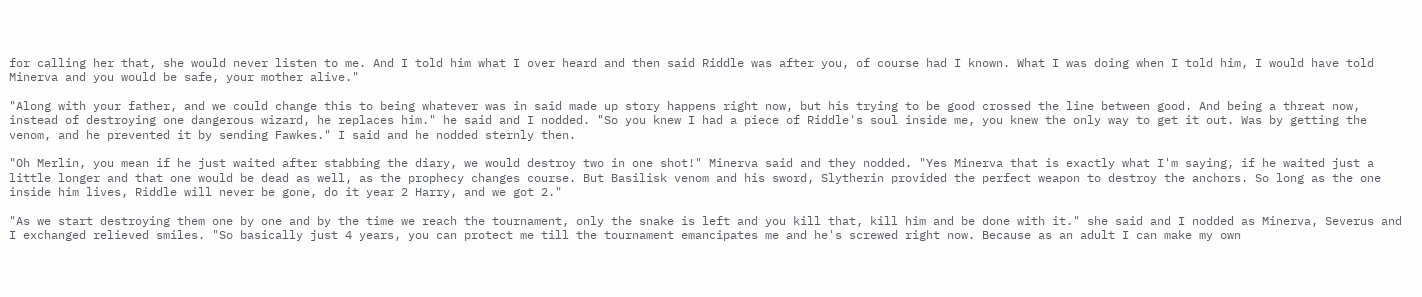for calling her that, she would never listen to me. And I told him what I over heard and then said Riddle was after you, of course had I known. What I was doing when I told him, I would have told Minerva and you would be safe, your mother alive."

"Along with your father, and we could change this to being whatever was in said made up story happens right now, but his trying to be good crossed the line between good. And being a threat now, instead of destroying one dangerous wizard, he replaces him." he said and I nodded. "So you knew I had a piece of Riddle's soul inside me, you knew the only way to get it out. Was by getting the venom, and he prevented it by sending Fawkes." I said and he nodded sternly then.

"Oh Merlin, you mean if he just waited after stabbing the diary, we would destroy two in one shot!" Minerva said and they nodded. "Yes Minerva that is exactly what I'm saying, if he waited just a little longer and that one would be dead as well, as the prophecy changes course. But Basilisk venom and his sword, Slytherin provided the perfect weapon to destroy the anchors. So long as the one inside him lives, Riddle will never be gone, do it year 2 Harry, and we got 2."

"As we start destroying them one by one and by the time we reach the tournament, only the snake is left and you kill that, kill him and be done with it." she said and I nodded as Minerva, Severus and I exchanged relieved smiles. "So basically just 4 years, you can protect me till the tournament emancipates me and he's screwed right now. Because as an adult I can make my own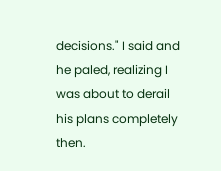decisions." I said and he paled, realizing I was about to derail his plans completely then.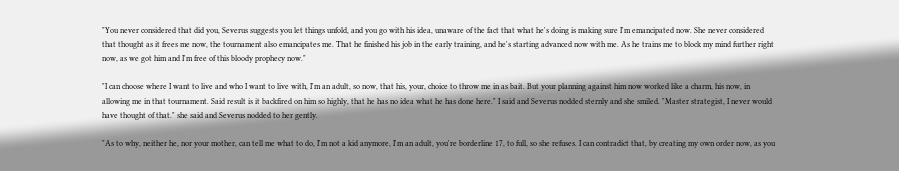"You never considered that did you, Severus suggests you let things unfold, and you go with his idea, unaware of the fact that what he's doing is making sure I'm emancipated now. She never considered that thought as it frees me now, the tournament also emancipates me. That he finished his job in the early training, and he's starting advanced now with me. As he trains me to block my mind further right now, as we got him and I'm free of this bloody prophecy now."

"I can choose where I want to live and who I want to live with, I'm an adult, so now, that his, your, choice to throw me in as bait. But your planning against him now worked like a charm, his now, in allowing me in that tournament. Said result is it backfired on him so highly, that he has no idea what he has done here." I said and Severus nodded sternly and she smiled. "Master strategist, I never would have thought of that." she said and Severus nodded to her gently.

"As to why, neither he, nor your mother, can tell me what to do, I'm not a kid anymore, I'm an adult, you're borderline 17, to full, so she refuses. I can contradict that, by creating my own order now, as you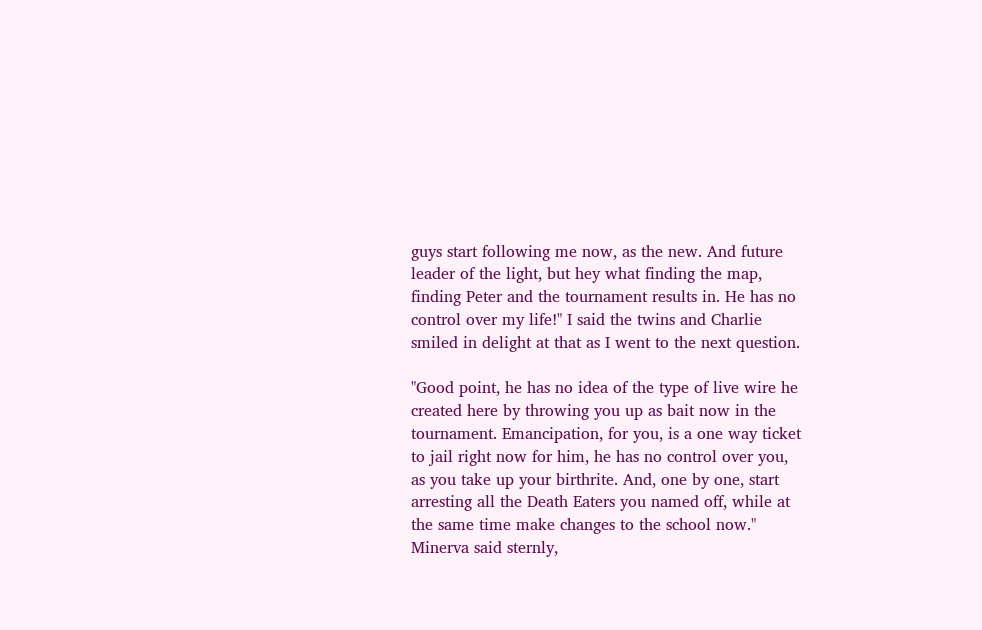guys start following me now, as the new. And future leader of the light, but hey what finding the map, finding Peter and the tournament results in. He has no control over my life!" I said the twins and Charlie smiled in delight at that as I went to the next question.

"Good point, he has no idea of the type of live wire he created here by throwing you up as bait now in the tournament. Emancipation, for you, is a one way ticket to jail right now for him, he has no control over you, as you take up your birthrite. And, one by one, start arresting all the Death Eaters you named off, while at the same time make changes to the school now." Minerva said sternly,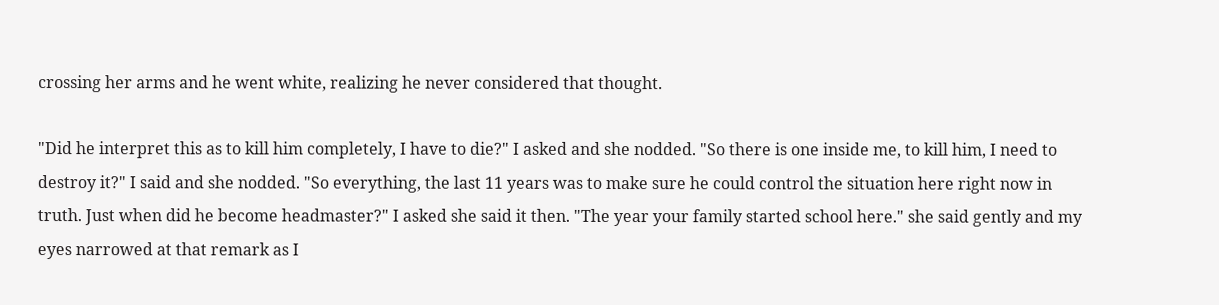crossing her arms and he went white, realizing he never considered that thought.

"Did he interpret this as to kill him completely, I have to die?" I asked and she nodded. "So there is one inside me, to kill him, I need to destroy it?" I said and she nodded. "So everything, the last 11 years was to make sure he could control the situation here right now in truth. Just when did he become headmaster?" I asked she said it then. "The year your family started school here." she said gently and my eyes narrowed at that remark as I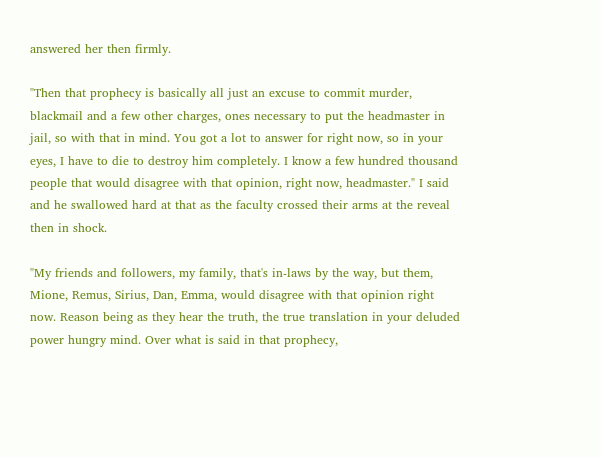answered her then firmly.

"Then that prophecy is basically all just an excuse to commit murder, blackmail and a few other charges, ones necessary to put the headmaster in jail, so with that in mind. You got a lot to answer for right now, so in your eyes, I have to die to destroy him completely. I know a few hundred thousand people that would disagree with that opinion, right now, headmaster." I said and he swallowed hard at that as the faculty crossed their arms at the reveal then in shock.

"My friends and followers, my family, that's in-laws by the way, but them, Mione, Remus, Sirius, Dan, Emma, would disagree with that opinion right now. Reason being as they hear the truth, the true translation in your deluded power hungry mind. Over what is said in that prophecy,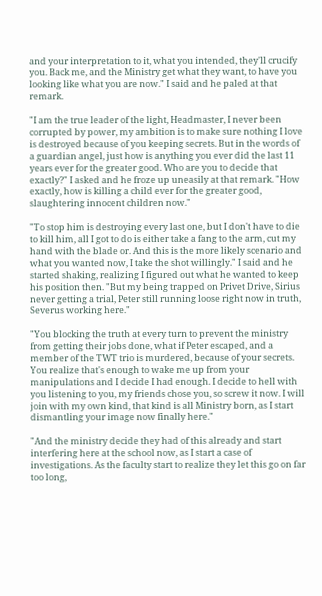and your interpretation to it, what you intended, they'll crucify you. Back me, and the Ministry get what they want, to have you looking like what you are now." I said and he paled at that remark.

"I am the true leader of the light, Headmaster, I never been corrupted by power, my ambition is to make sure nothing I love is destroyed because of you keeping secrets. But in the words of a guardian angel, just how is anything you ever did the last 11 years ever for the greater good. Who are you to decide that exactly?" I asked and he froze up uneasily at that remark. "How exactly, how is killing a child ever for the greater good, slaughtering innocent children now."

"To stop him is destroying every last one, but I don't have to die to kill him, all I got to do is either take a fang to the arm, cut my hand with the blade or. And this is the more likely scenario and what you wanted now, I take the shot willingly." I said and he started shaking, realizing I figured out what he wanted to keep his position then. "But my being trapped on Privet Drive, Sirius never getting a trial, Peter still running loose right now in truth, Severus working here."

"You blocking the truth at every turn to prevent the ministry from getting their jobs done, what if Peter escaped, and a member of the TWT trio is murdered, because of your secrets. You realize that's enough to wake me up from your manipulations and I decide I had enough. I decide to hell with you listening to you, my friends chose you, so screw it now. I will join with my own kind, that kind is all Ministry born, as I start dismantling your image now finally here."

"And the ministry decide they had of this already and start interfering here at the school now, as I start a case of investigations. As the faculty start to realize they let this go on far too long,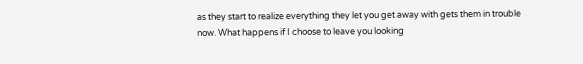as they start to realize everything they let you get away with gets them in trouble now. What happens if I choose to leave you looking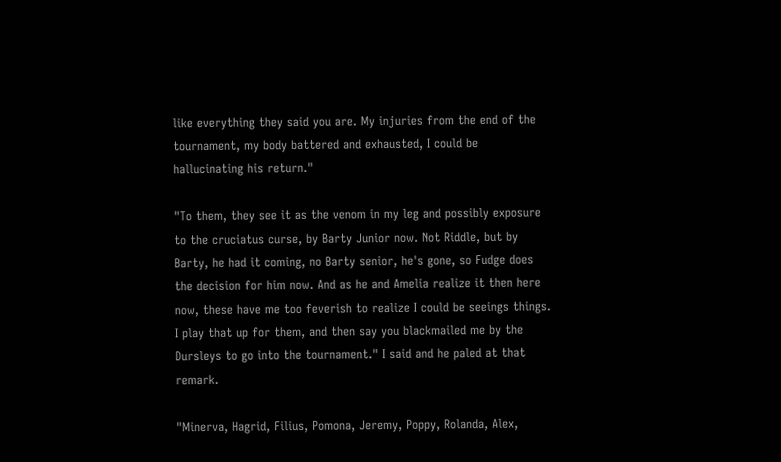like everything they said you are. My injuries from the end of the tournament, my body battered and exhausted, I could be hallucinating his return."

"To them, they see it as the venom in my leg and possibly exposure to the cruciatus curse, by Barty Junior now. Not Riddle, but by Barty, he had it coming, no Barty senior, he's gone, so Fudge does the decision for him now. And as he and Amelia realize it then here now, these have me too feverish to realize I could be seeings things. I play that up for them, and then say you blackmailed me by the Dursleys to go into the tournament." I said and he paled at that remark.

"Minerva, Hagrid, Filius, Pomona, Jeremy, Poppy, Rolanda, Alex,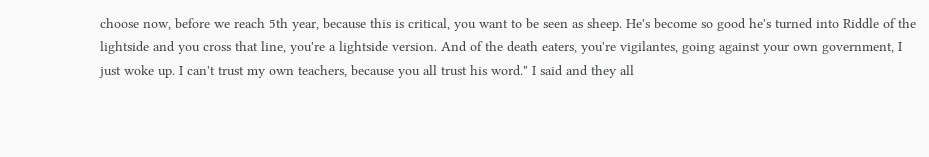choose now, before we reach 5th year, because this is critical, you want to be seen as sheep. He's become so good he's turned into Riddle of the lightside and you cross that line, you're a lightside version. And of the death eaters, you're vigilantes, going against your own government, I just woke up. I can't trust my own teachers, because you all trust his word." I said and they all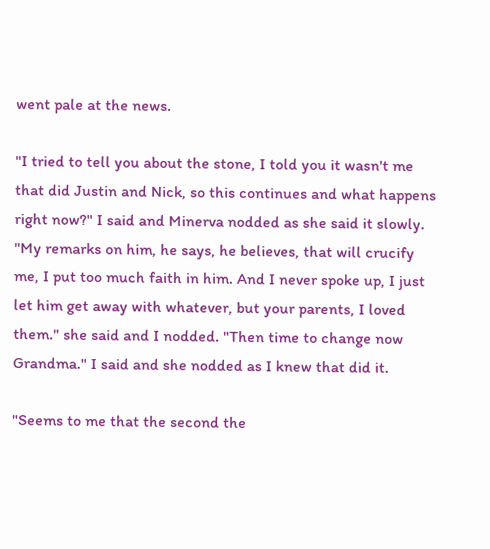went pale at the news.

"I tried to tell you about the stone, I told you it wasn't me that did Justin and Nick, so this continues and what happens right now?" I said and Minerva nodded as she said it slowly. "My remarks on him, he says, he believes, that will crucify me, I put too much faith in him. And I never spoke up, I just let him get away with whatever, but your parents, I loved them." she said and I nodded. "Then time to change now Grandma." I said and she nodded as I knew that did it.

"Seems to me that the second the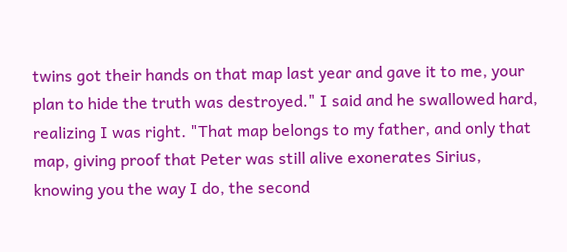twins got their hands on that map last year and gave it to me, your plan to hide the truth was destroyed." I said and he swallowed hard, realizing I was right. "That map belongs to my father, and only that map, giving proof that Peter was still alive exonerates Sirius, knowing you the way I do, the second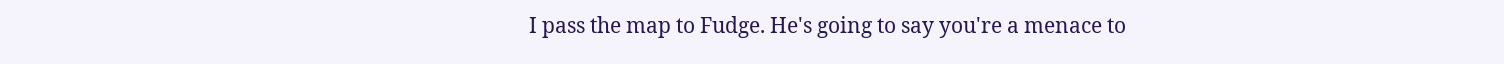I pass the map to Fudge. He's going to say you're a menace to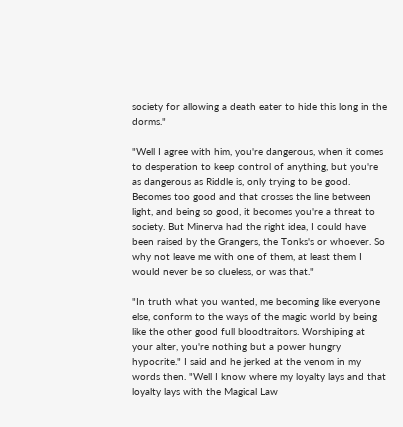society for allowing a death eater to hide this long in the dorms."

"Well I agree with him, you're dangerous, when it comes to desperation to keep control of anything, but you're as dangerous as Riddle is, only trying to be good. Becomes too good and that crosses the line between light, and being so good, it becomes you're a threat to society. But Minerva had the right idea, I could have been raised by the Grangers, the Tonks's or whoever. So why not leave me with one of them, at least them I would never be so clueless, or was that."

"In truth what you wanted, me becoming like everyone else, conform to the ways of the magic world by being like the other good full bloodtraitors. Worshiping at your alter, you're nothing but a power hungry hypocrite." I said and he jerked at the venom in my words then. "Well I know where my loyalty lays and that loyalty lays with the Magical Law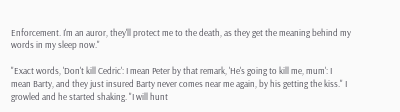Enforcement. I'm an auror, they'll protect me to the death, as they get the meaning behind my words in my sleep now."

"Exact words, 'Don't kill Cedric': I mean Peter by that remark, 'He's going to kill me, mum': I mean Barty, and they just insured Barty never comes near me again, by his getting the kiss." I growled and he started shaking. "I will hunt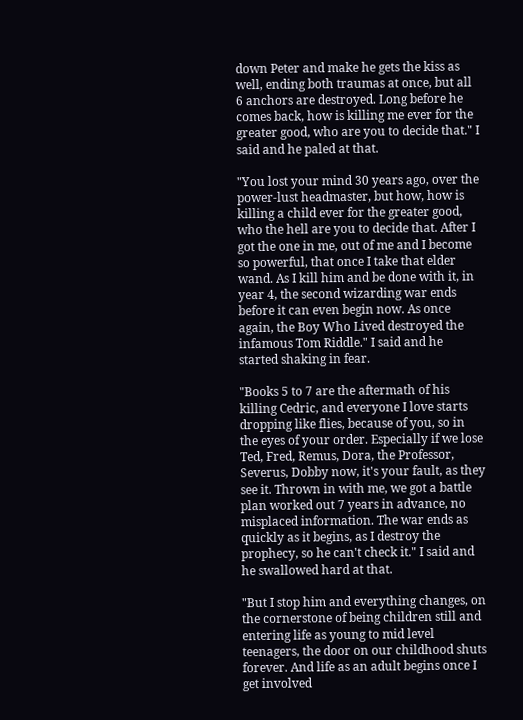down Peter and make he gets the kiss as well, ending both traumas at once, but all 6 anchors are destroyed. Long before he comes back, how is killing me ever for the greater good, who are you to decide that." I said and he paled at that.

"You lost your mind 30 years ago, over the power-lust headmaster, but how, how is killing a child ever for the greater good, who the hell are you to decide that. After I got the one in me, out of me and I become so powerful, that once I take that elder wand. As I kill him and be done with it, in year 4, the second wizarding war ends before it can even begin now. As once again, the Boy Who Lived destroyed the infamous Tom Riddle." I said and he started shaking in fear.

"Books 5 to 7 are the aftermath of his killing Cedric, and everyone I love starts dropping like flies, because of you, so in the eyes of your order. Especially if we lose Ted, Fred, Remus, Dora, the Professor, Severus, Dobby now, it's your fault, as they see it. Thrown in with me, we got a battle plan worked out 7 years in advance, no misplaced information. The war ends as quickly as it begins, as I destroy the prophecy, so he can't check it." I said and he swallowed hard at that.

"But I stop him and everything changes, on the cornerstone of being children still and entering life as young to mid level teenagers, the door on our childhood shuts forever. And life as an adult begins once I get involved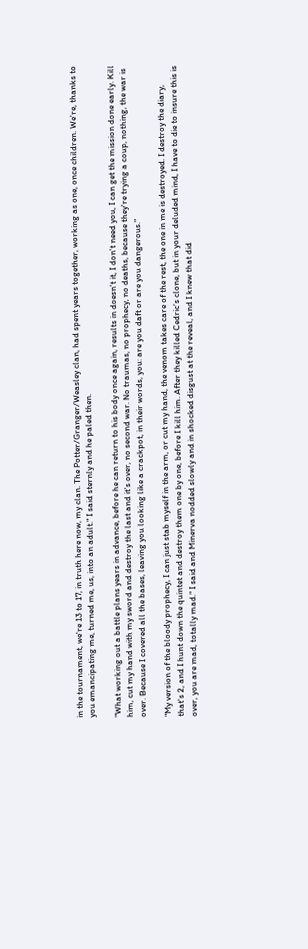in the tournament, we're 13 to 17, in truth here now, my clan. The Potter/Granger/Weasley clan, had spent years together, working as one, once children. We're, thanks to you emancipating me, turned me, us, into an adult." I said sternly and he paled then.

"What working out a battle plans years in advance, before he can return to his body once again, results in doesn't it, I don't need you, I can get the mission done early. Kill him, cut my hand with my sword and destroy the last and it's over, no second war. No traumas, no prophecy, no deaths, because they're trying a coup, nothing, the war is over. Because I covered all the bases, leaving you looking like a crackpot, in their words, you: are you daft or are you dangerous."

"My version of the bloody prophecy, I can just stab myself in the arm, or cut my hand, the venom takes care of the rest, the one in me is destroyed. I destroy the diary, that's 2, and I hunt down the quintet and destroy them one by one, before I kill him. After they killed Cedric's clone, but in your deluded mind, I have to die to insure this is over, you are mad, totally mad." I said and Minerva nodded slowly and in shocked disgust at the reveal, and I knew that did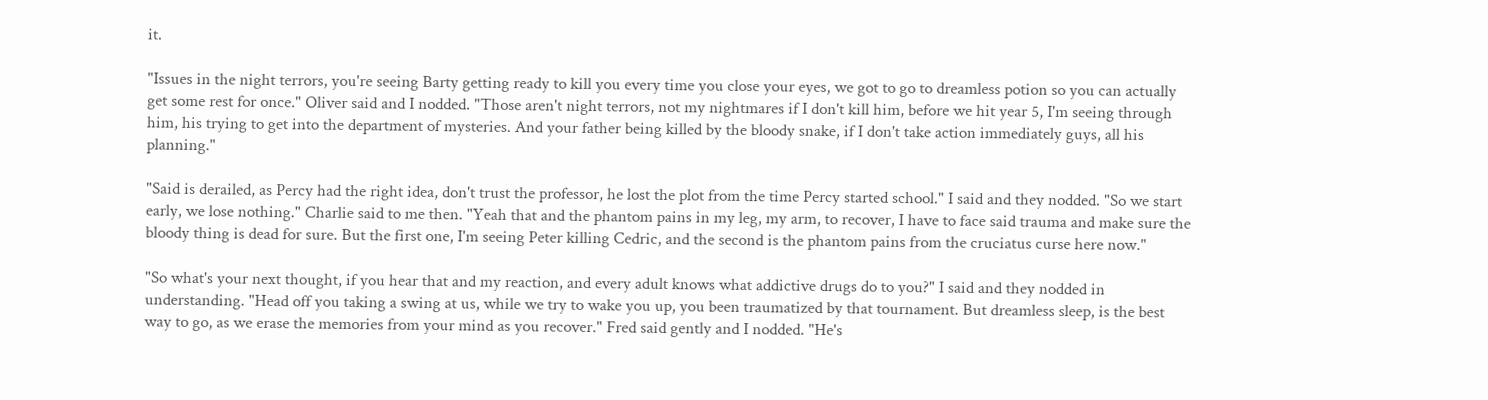it.

"Issues in the night terrors, you're seeing Barty getting ready to kill you every time you close your eyes, we got to go to dreamless potion so you can actually get some rest for once." Oliver said and I nodded. "Those aren't night terrors, not my nightmares if I don't kill him, before we hit year 5, I'm seeing through him, his trying to get into the department of mysteries. And your father being killed by the bloody snake, if I don't take action immediately guys, all his planning."

"Said is derailed, as Percy had the right idea, don't trust the professor, he lost the plot from the time Percy started school." I said and they nodded. "So we start early, we lose nothing." Charlie said to me then. "Yeah that and the phantom pains in my leg, my arm, to recover, I have to face said trauma and make sure the bloody thing is dead for sure. But the first one, I'm seeing Peter killing Cedric, and the second is the phantom pains from the cruciatus curse here now."

"So what's your next thought, if you hear that and my reaction, and every adult knows what addictive drugs do to you?" I said and they nodded in understanding. "Head off you taking a swing at us, while we try to wake you up, you been traumatized by that tournament. But dreamless sleep, is the best way to go, as we erase the memories from your mind as you recover." Fred said gently and I nodded. "He's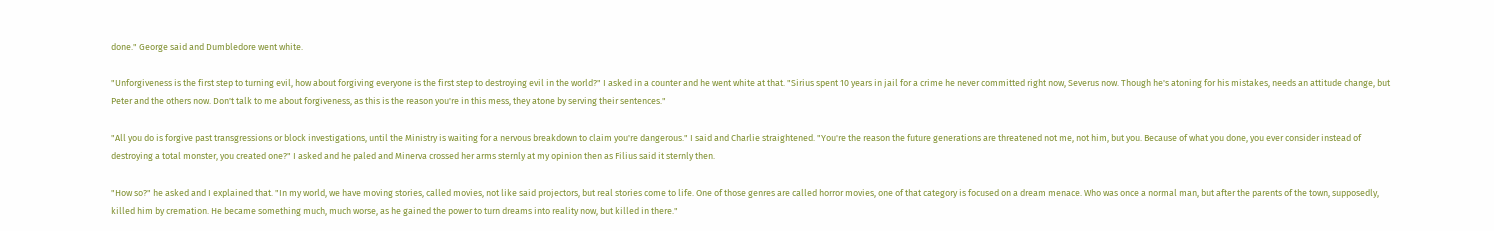done." George said and Dumbledore went white.

"Unforgiveness is the first step to turning evil, how about forgiving everyone is the first step to destroying evil in the world?" I asked in a counter and he went white at that. "Sirius spent 10 years in jail for a crime he never committed right now, Severus now. Though he's atoning for his mistakes, needs an attitude change, but Peter and the others now. Don't talk to me about forgiveness, as this is the reason you're in this mess, they atone by serving their sentences."

"All you do is forgive past transgressions or block investigations, until the Ministry is waiting for a nervous breakdown to claim you're dangerous." I said and Charlie straightened. "You're the reason the future generations are threatened not me, not him, but you. Because of what you done, you ever consider instead of destroying a total monster, you created one?" I asked and he paled and Minerva crossed her arms sternly at my opinion then as Filius said it sternly then.

"How so?" he asked and I explained that. "In my world, we have moving stories, called movies, not like said projectors, but real stories come to life. One of those genres are called horror movies, one of that category is focused on a dream menace. Who was once a normal man, but after the parents of the town, supposedly, killed him by cremation. He became something much, much worse, as he gained the power to turn dreams into reality now, but killed in there."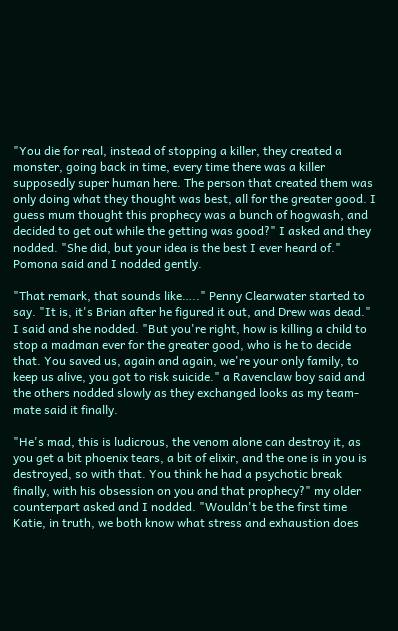"You die for real, instead of stopping a killer, they created a monster, going back in time, every time there was a killer supposedly super human here. The person that created them was only doing what they thought was best, all for the greater good. I guess mum thought this prophecy was a bunch of hogwash, and decided to get out while the getting was good?" I asked and they nodded. "She did, but your idea is the best I ever heard of." Pomona said and I nodded gently.

"That remark, that sounds like….." Penny Clearwater started to say. "It is, it's Brian after he figured it out, and Drew was dead." I said and she nodded. "But you're right, how is killing a child to stop a madman ever for the greater good, who is he to decide that. You saved us, again and again, we're your only family, to keep us alive, you got to risk suicide." a Ravenclaw boy said and the others nodded slowly as they exchanged looks as my team-mate said it finally.

"He's mad, this is ludicrous, the venom alone can destroy it, as you get a bit phoenix tears, a bit of elixir, and the one is in you is destroyed, so with that. You think he had a psychotic break finally, with his obsession on you and that prophecy?" my older counterpart asked and I nodded. "Wouldn't be the first time Katie, in truth, we both know what stress and exhaustion does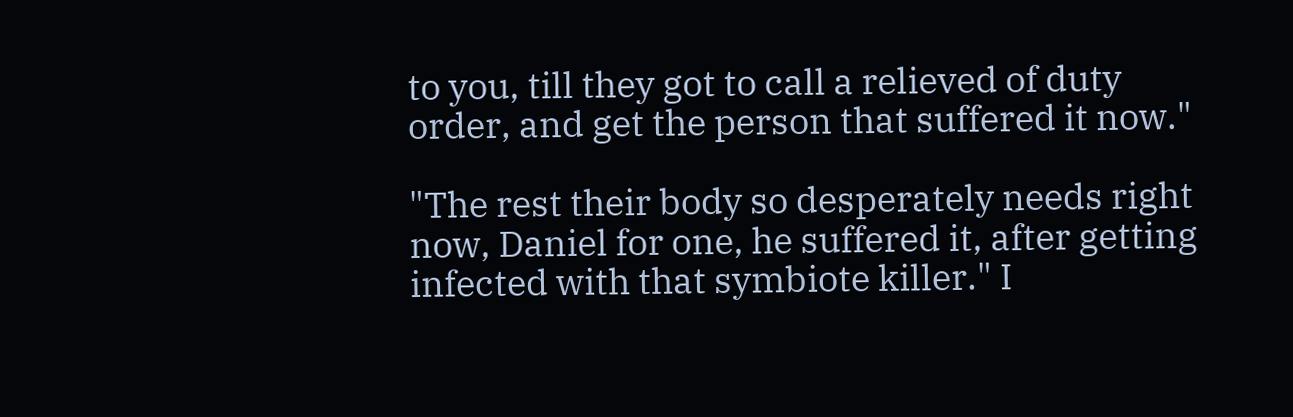to you, till they got to call a relieved of duty order, and get the person that suffered it now."

"The rest their body so desperately needs right now, Daniel for one, he suffered it, after getting infected with that symbiote killer." I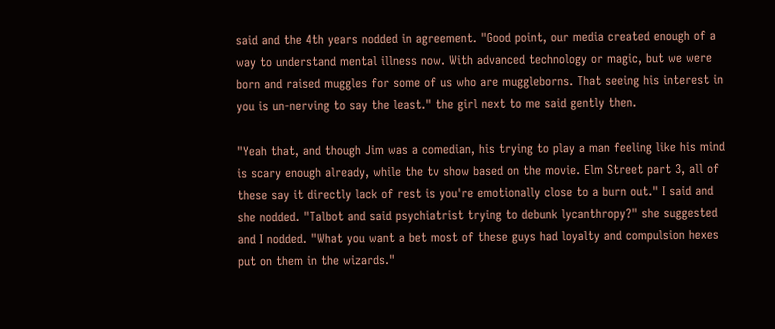said and the 4th years nodded in agreement. "Good point, our media created enough of a way to understand mental illness now. With advanced technology or magic, but we were born and raised muggles for some of us who are muggleborns. That seeing his interest in you is un-nerving to say the least." the girl next to me said gently then.

"Yeah that, and though Jim was a comedian, his trying to play a man feeling like his mind is scary enough already, while the tv show based on the movie. Elm Street part 3, all of these say it directly lack of rest is you're emotionally close to a burn out." I said and she nodded. "Talbot and said psychiatrist trying to debunk lycanthropy?" she suggested and I nodded. "What you want a bet most of these guys had loyalty and compulsion hexes put on them in the wizards."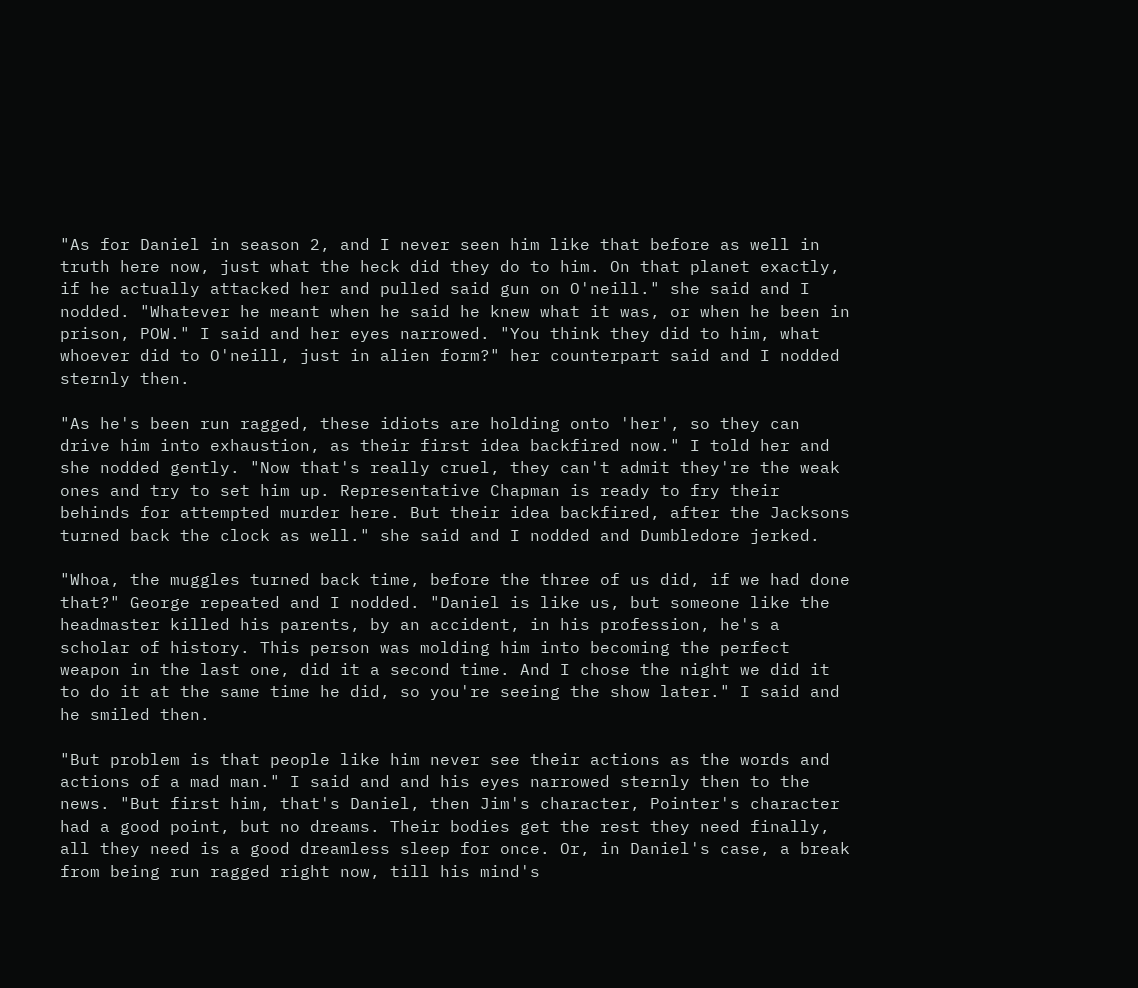"As for Daniel in season 2, and I never seen him like that before as well in truth here now, just what the heck did they do to him. On that planet exactly, if he actually attacked her and pulled said gun on O'neill." she said and I nodded. "Whatever he meant when he said he knew what it was, or when he been in prison, POW." I said and her eyes narrowed. "You think they did to him, what whoever did to O'neill, just in alien form?" her counterpart said and I nodded sternly then.

"As he's been run ragged, these idiots are holding onto 'her', so they can drive him into exhaustion, as their first idea backfired now." I told her and she nodded gently. "Now that's really cruel, they can't admit they're the weak ones and try to set him up. Representative Chapman is ready to fry their behinds for attempted murder here. But their idea backfired, after the Jacksons turned back the clock as well." she said and I nodded and Dumbledore jerked.

"Whoa, the muggles turned back time, before the three of us did, if we had done that?" George repeated and I nodded. "Daniel is like us, but someone like the headmaster killed his parents, by an accident, in his profession, he's a scholar of history. This person was molding him into becoming the perfect weapon in the last one, did it a second time. And I chose the night we did it to do it at the same time he did, so you're seeing the show later." I said and he smiled then.

"But problem is that people like him never see their actions as the words and actions of a mad man." I said and and his eyes narrowed sternly then to the news. "But first him, that's Daniel, then Jim's character, Pointer's character had a good point, but no dreams. Their bodies get the rest they need finally, all they need is a good dreamless sleep for once. Or, in Daniel's case, a break from being run ragged right now, till his mind's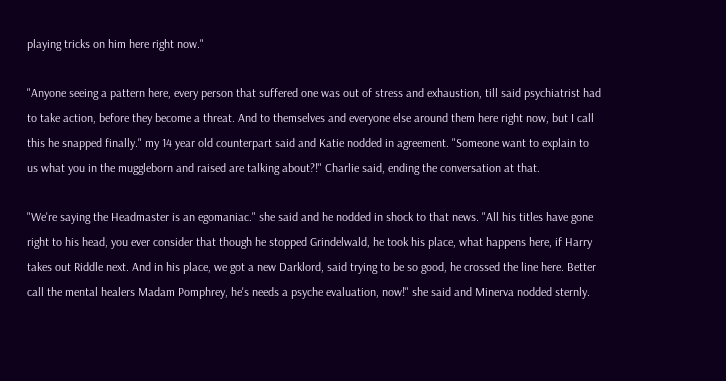playing tricks on him here right now."

"Anyone seeing a pattern here, every person that suffered one was out of stress and exhaustion, till said psychiatrist had to take action, before they become a threat. And to themselves and everyone else around them here right now, but I call this he snapped finally." my 14 year old counterpart said and Katie nodded in agreement. "Someone want to explain to us what you in the muggleborn and raised are talking about?!" Charlie said, ending the conversation at that.

"We're saying the Headmaster is an egomaniac." she said and he nodded in shock to that news. "All his titles have gone right to his head, you ever consider that though he stopped Grindelwald, he took his place, what happens here, if Harry takes out Riddle next. And in his place, we got a new Darklord, said trying to be so good, he crossed the line here. Better call the mental healers Madam Pomphrey, he's needs a psyche evaluation, now!" she said and Minerva nodded sternly.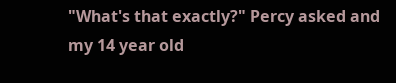"What's that exactly?" Percy asked and my 14 year old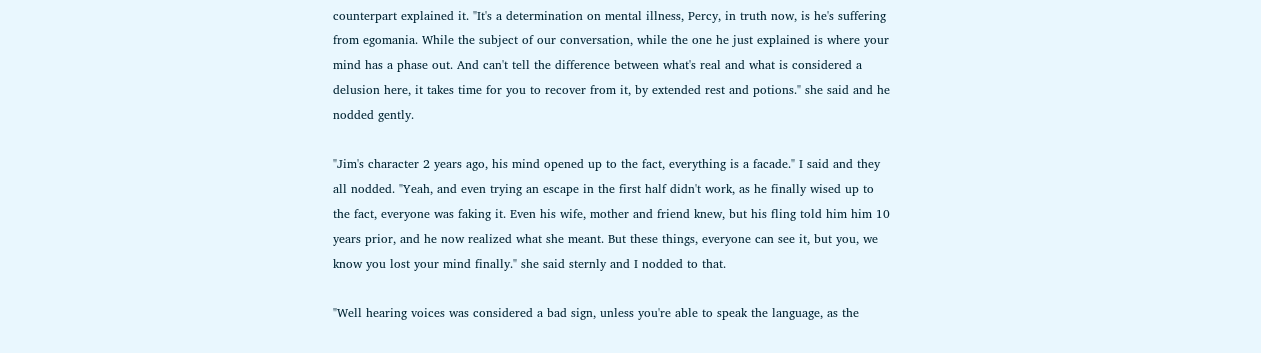counterpart explained it. "It's a determination on mental illness, Percy, in truth now, is he's suffering from egomania. While the subject of our conversation, while the one he just explained is where your mind has a phase out. And can't tell the difference between what's real and what is considered a delusion here, it takes time for you to recover from it, by extended rest and potions." she said and he nodded gently.

"Jim's character 2 years ago, his mind opened up to the fact, everything is a facade." I said and they all nodded. "Yeah, and even trying an escape in the first half didn't work, as he finally wised up to the fact, everyone was faking it. Even his wife, mother and friend knew, but his fling told him him 10 years prior, and he now realized what she meant. But these things, everyone can see it, but you, we know you lost your mind finally." she said sternly and I nodded to that.

"Well hearing voices was considered a bad sign, unless you're able to speak the language, as the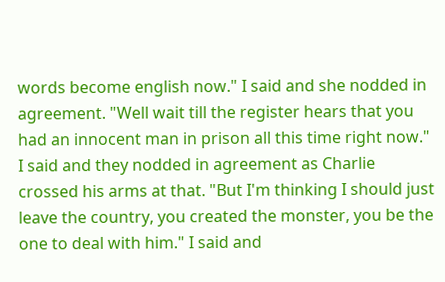words become english now." I said and she nodded in agreement. "Well wait till the register hears that you had an innocent man in prison all this time right now." I said and they nodded in agreement as Charlie crossed his arms at that. "But I'm thinking I should just leave the country, you created the monster, you be the one to deal with him." I said and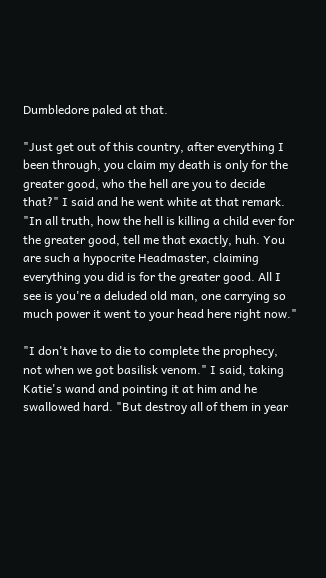Dumbledore paled at that.

"Just get out of this country, after everything I been through, you claim my death is only for the greater good, who the hell are you to decide that?" I said and he went white at that remark. "In all truth, how the hell is killing a child ever for the greater good, tell me that exactly, huh. You are such a hypocrite Headmaster, claiming everything you did is for the greater good. All I see is you're a deluded old man, one carrying so much power it went to your head here right now."

"I don't have to die to complete the prophecy, not when we got basilisk venom." I said, taking Katie's wand and pointing it at him and he swallowed hard. "But destroy all of them in year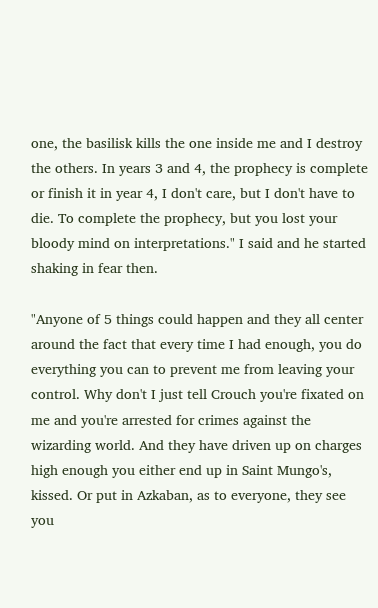one, the basilisk kills the one inside me and I destroy the others. In years 3 and 4, the prophecy is complete or finish it in year 4, I don't care, but I don't have to die. To complete the prophecy, but you lost your bloody mind on interpretations." I said and he started shaking in fear then.

"Anyone of 5 things could happen and they all center around the fact that every time I had enough, you do everything you can to prevent me from leaving your control. Why don't I just tell Crouch you're fixated on me and you're arrested for crimes against the wizarding world. And they have driven up on charges high enough you either end up in Saint Mungo's, kissed. Or put in Azkaban, as to everyone, they see you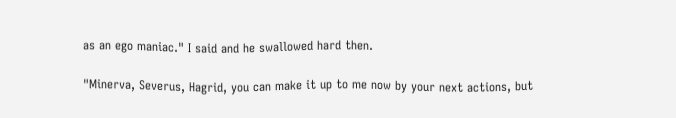as an ego maniac." I said and he swallowed hard then.

"Minerva, Severus, Hagrid, you can make it up to me now by your next actions, but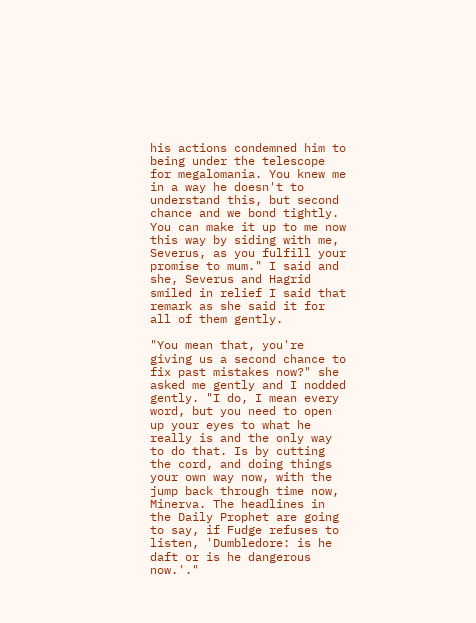his actions condemned him to being under the telescope for megalomania. You knew me in a way he doesn't to understand this, but second chance and we bond tightly. You can make it up to me now this way by siding with me, Severus, as you fulfill your promise to mum." I said and she, Severus and Hagrid smiled in relief I said that remark as she said it for all of them gently.

"You mean that, you're giving us a second chance to fix past mistakes now?" she asked me gently and I nodded gently. "I do, I mean every word, but you need to open up your eyes to what he really is and the only way to do that. Is by cutting the cord, and doing things your own way now, with the jump back through time now, Minerva. The headlines in the Daily Prophet are going to say, if Fudge refuses to listen, 'Dumbledore: is he daft or is he dangerous now.'."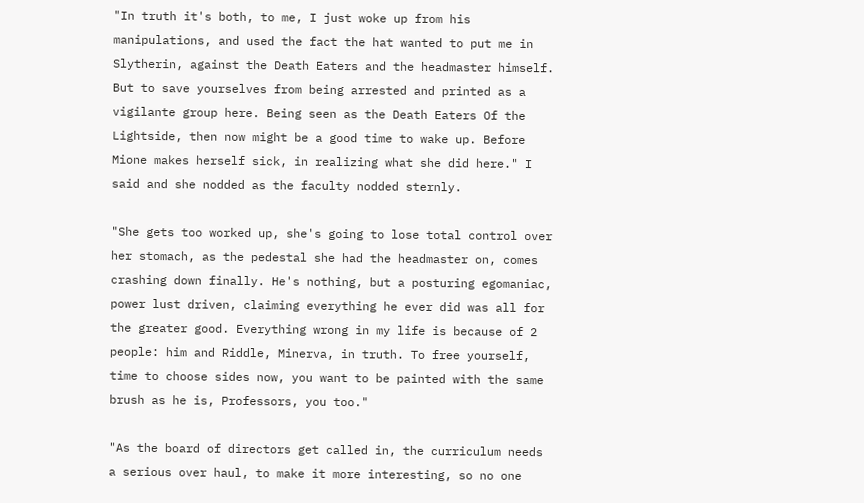"In truth it's both, to me, I just woke up from his manipulations, and used the fact the hat wanted to put me in Slytherin, against the Death Eaters and the headmaster himself. But to save yourselves from being arrested and printed as a vigilante group here. Being seen as the Death Eaters Of the Lightside, then now might be a good time to wake up. Before Mione makes herself sick, in realizing what she did here." I said and she nodded as the faculty nodded sternly.

"She gets too worked up, she's going to lose total control over her stomach, as the pedestal she had the headmaster on, comes crashing down finally. He's nothing, but a posturing egomaniac, power lust driven, claiming everything he ever did was all for the greater good. Everything wrong in my life is because of 2 people: him and Riddle, Minerva, in truth. To free yourself, time to choose sides now, you want to be painted with the same brush as he is, Professors, you too."

"As the board of directors get called in, the curriculum needs a serious over haul, to make it more interesting, so no one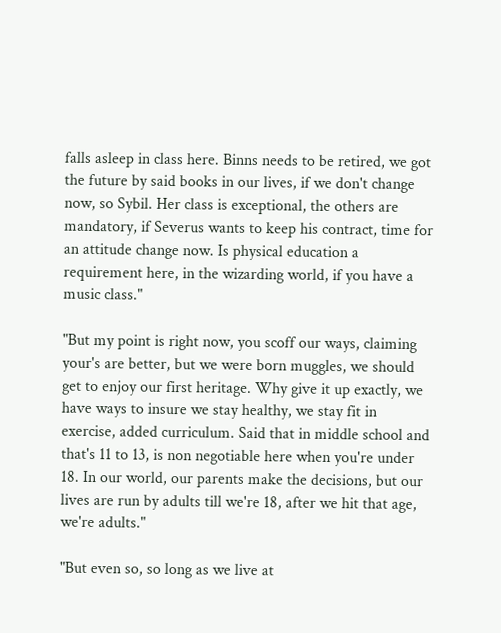falls asleep in class here. Binns needs to be retired, we got the future by said books in our lives, if we don't change now, so Sybil. Her class is exceptional, the others are mandatory, if Severus wants to keep his contract, time for an attitude change now. Is physical education a requirement here, in the wizarding world, if you have a music class."

"But my point is right now, you scoff our ways, claiming your's are better, but we were born muggles, we should get to enjoy our first heritage. Why give it up exactly, we have ways to insure we stay healthy, we stay fit in exercise, added curriculum. Said that in middle school and that's 11 to 13, is non negotiable here when you're under 18. In our world, our parents make the decisions, but our lives are run by adults till we're 18, after we hit that age, we're adults."

"But even so, so long as we live at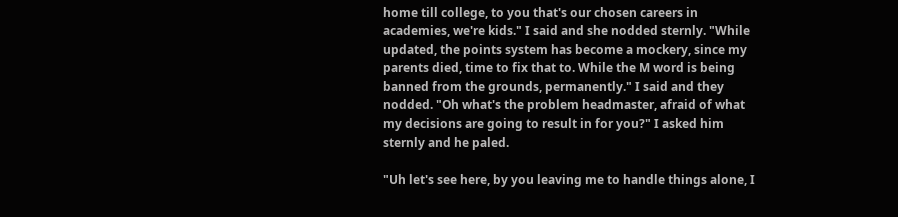home till college, to you that's our chosen careers in academies, we're kids." I said and she nodded sternly. "While updated, the points system has become a mockery, since my parents died, time to fix that to. While the M word is being banned from the grounds, permanently." I said and they nodded. "Oh what's the problem headmaster, afraid of what my decisions are going to result in for you?" I asked him sternly and he paled.

"Uh let's see here, by you leaving me to handle things alone, I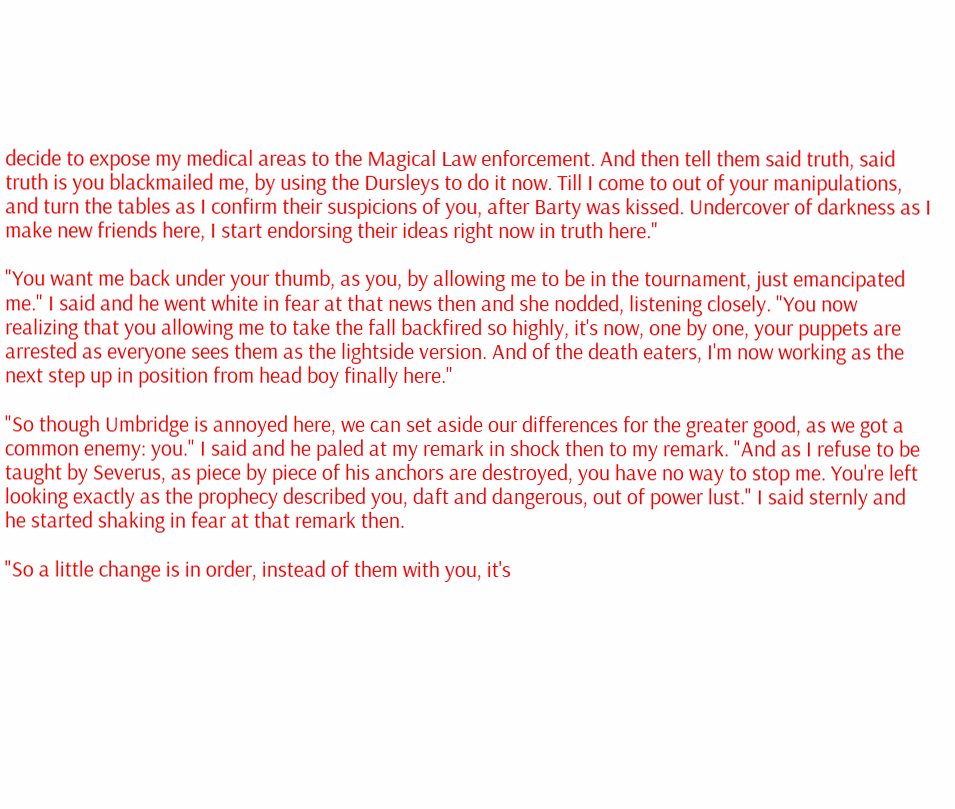decide to expose my medical areas to the Magical Law enforcement. And then tell them said truth, said truth is you blackmailed me, by using the Dursleys to do it now. Till I come to out of your manipulations, and turn the tables as I confirm their suspicions of you, after Barty was kissed. Undercover of darkness as I make new friends here, I start endorsing their ideas right now in truth here."

"You want me back under your thumb, as you, by allowing me to be in the tournament, just emancipated me." I said and he went white in fear at that news then and she nodded, listening closely. "You now realizing that you allowing me to take the fall backfired so highly, it's now, one by one, your puppets are arrested as everyone sees them as the lightside version. And of the death eaters, I'm now working as the next step up in position from head boy finally here."

"So though Umbridge is annoyed here, we can set aside our differences for the greater good, as we got a common enemy: you." I said and he paled at my remark in shock then to my remark. "And as I refuse to be taught by Severus, as piece by piece of his anchors are destroyed, you have no way to stop me. You're left looking exactly as the prophecy described you, daft and dangerous, out of power lust." I said sternly and he started shaking in fear at that remark then.

"So a little change is in order, instead of them with you, it's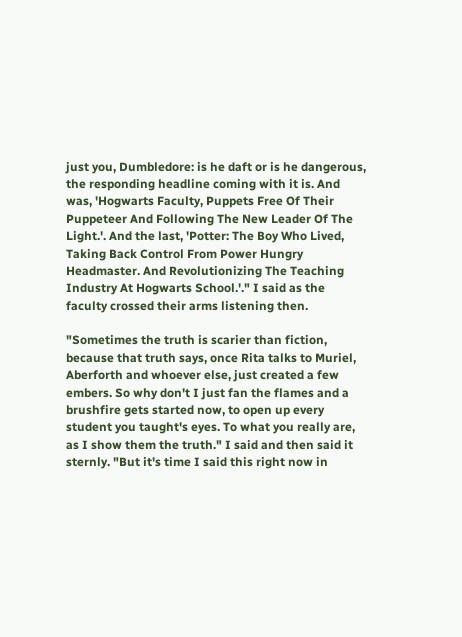just you, Dumbledore: is he daft or is he dangerous, the responding headline coming with it is. And was, 'Hogwarts Faculty, Puppets Free Of Their Puppeteer And Following The New Leader Of The Light.'. And the last, 'Potter: The Boy Who Lived, Taking Back Control From Power Hungry Headmaster. And Revolutionizing The Teaching Industry At Hogwarts School.'." I said as the faculty crossed their arms listening then.

"Sometimes the truth is scarier than fiction, because that truth says, once Rita talks to Muriel, Aberforth and whoever else, just created a few embers. So why don't I just fan the flames and a brushfire gets started now, to open up every student you taught's eyes. To what you really are, as I show them the truth." I said and then said it sternly. "But it's time I said this right now in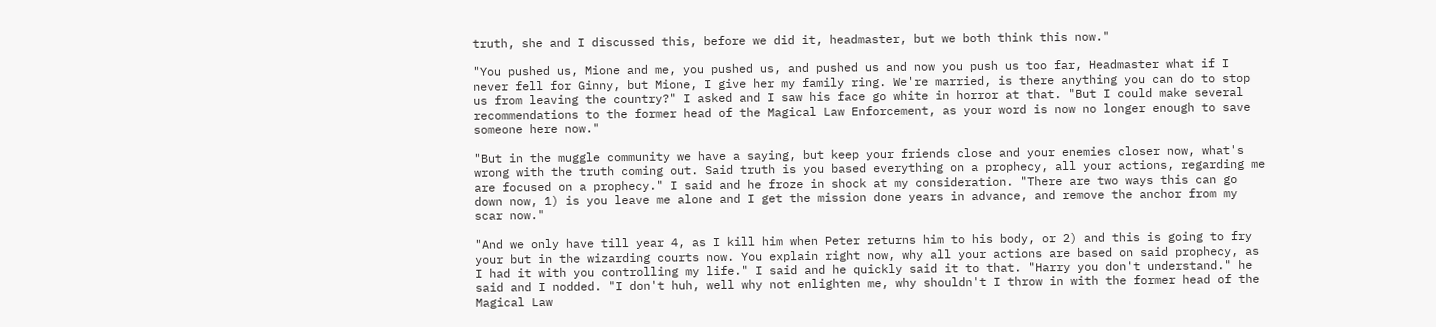truth, she and I discussed this, before we did it, headmaster, but we both think this now."

"You pushed us, Mione and me, you pushed us, and pushed us and now you push us too far, Headmaster what if I never fell for Ginny, but Mione, I give her my family ring. We're married, is there anything you can do to stop us from leaving the country?" I asked and I saw his face go white in horror at that. "But I could make several recommendations to the former head of the Magical Law Enforcement, as your word is now no longer enough to save someone here now."

"But in the muggle community we have a saying, but keep your friends close and your enemies closer now, what's wrong with the truth coming out. Said truth is you based everything on a prophecy, all your actions, regarding me are focused on a prophecy." I said and he froze in shock at my consideration. "There are two ways this can go down now, 1) is you leave me alone and I get the mission done years in advance, and remove the anchor from my scar now."

"And we only have till year 4, as I kill him when Peter returns him to his body, or 2) and this is going to fry your but in the wizarding courts now. You explain right now, why all your actions are based on said prophecy, as I had it with you controlling my life." I said and he quickly said it to that. "Harry you don't understand." he said and I nodded. "I don't huh, well why not enlighten me, why shouldn't I throw in with the former head of the Magical Law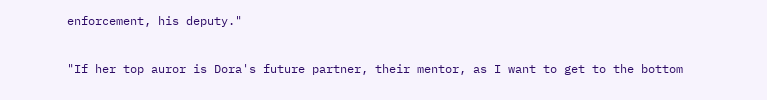enforcement, his deputy."

"If her top auror is Dora's future partner, their mentor, as I want to get to the bottom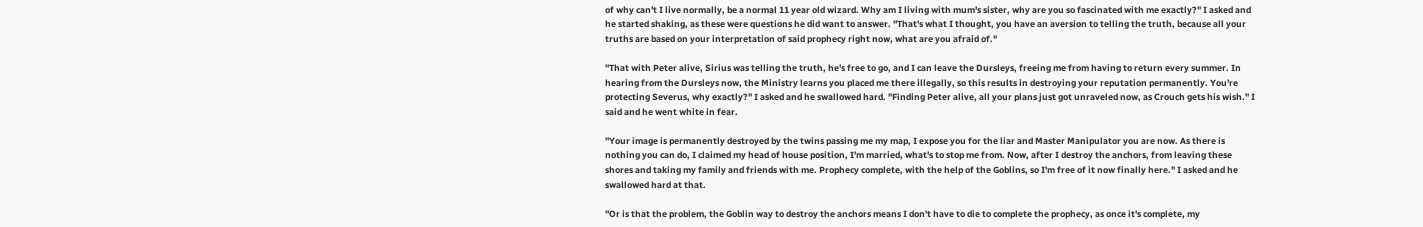of why can't I live normally, be a normal 11 year old wizard. Why am I living with mum's sister, why are you so fascinated with me exactly?" I asked and he started shaking, as these were questions he did want to answer. "That's what I thought, you have an aversion to telling the truth, because all your truths are based on your interpretation of said prophecy right now, what are you afraid of."

"That with Peter alive, Sirius was telling the truth, he's free to go, and I can leave the Dursleys, freeing me from having to return every summer. In hearing from the Dursleys now, the Ministry learns you placed me there illegally, so this results in destroying your reputation permanently. You're protecting Severus, why exactly?" I asked and he swallowed hard. "Finding Peter alive, all your plans just got unraveled now, as Crouch gets his wish." I said and he went white in fear.

"Your image is permanently destroyed by the twins passing me my map, I expose you for the liar and Master Manipulator you are now. As there is nothing you can do, I claimed my head of house position, I'm married, what's to stop me from. Now, after I destroy the anchors, from leaving these shores and taking my family and friends with me. Prophecy complete, with the help of the Goblins, so I'm free of it now finally here." I asked and he swallowed hard at that.

"Or is that the problem, the Goblin way to destroy the anchors means I don't have to die to complete the prophecy, as once it's complete, my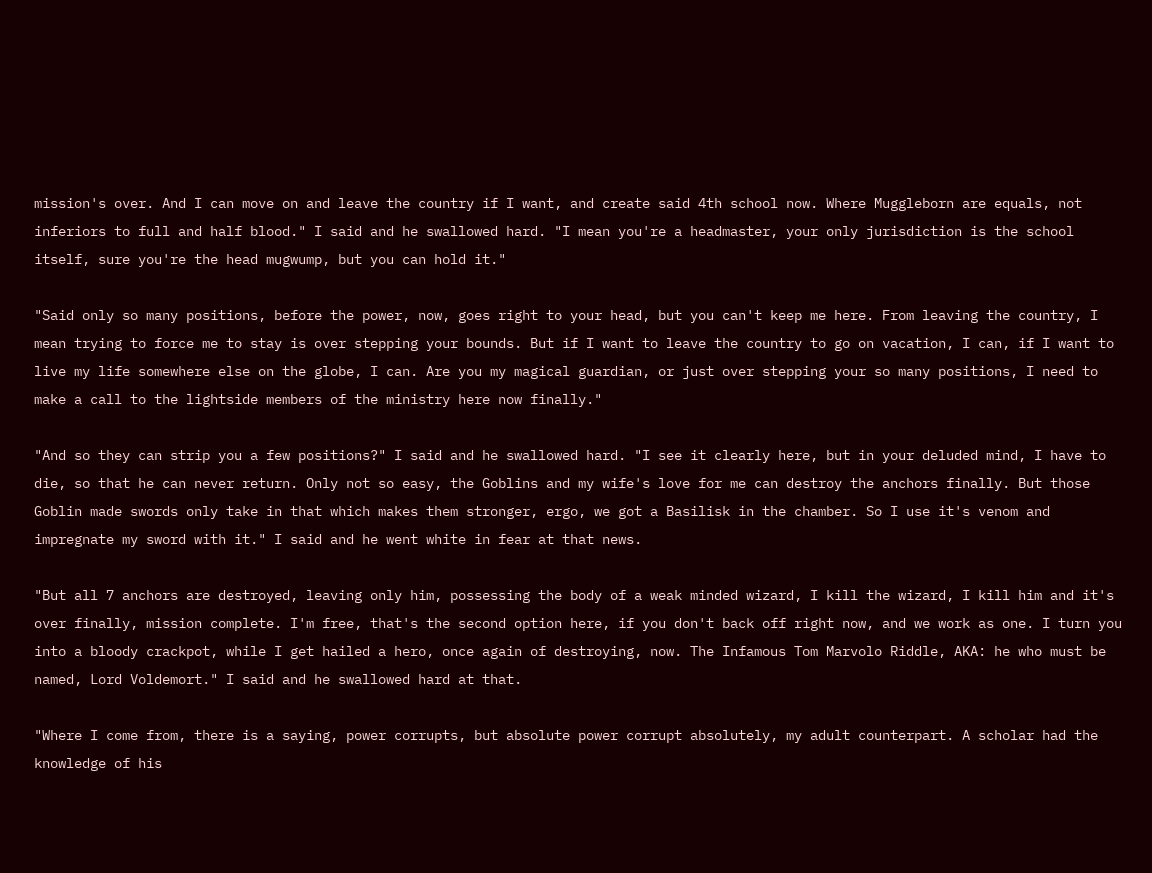mission's over. And I can move on and leave the country if I want, and create said 4th school now. Where Muggleborn are equals, not inferiors to full and half blood." I said and he swallowed hard. "I mean you're a headmaster, your only jurisdiction is the school itself, sure you're the head mugwump, but you can hold it."

"Said only so many positions, before the power, now, goes right to your head, but you can't keep me here. From leaving the country, I mean trying to force me to stay is over stepping your bounds. But if I want to leave the country to go on vacation, I can, if I want to live my life somewhere else on the globe, I can. Are you my magical guardian, or just over stepping your so many positions, I need to make a call to the lightside members of the ministry here now finally."

"And so they can strip you a few positions?" I said and he swallowed hard. "I see it clearly here, but in your deluded mind, I have to die, so that he can never return. Only not so easy, the Goblins and my wife's love for me can destroy the anchors finally. But those Goblin made swords only take in that which makes them stronger, ergo, we got a Basilisk in the chamber. So I use it's venom and impregnate my sword with it." I said and he went white in fear at that news.

"But all 7 anchors are destroyed, leaving only him, possessing the body of a weak minded wizard, I kill the wizard, I kill him and it's over finally, mission complete. I'm free, that's the second option here, if you don't back off right now, and we work as one. I turn you into a bloody crackpot, while I get hailed a hero, once again of destroying, now. The Infamous Tom Marvolo Riddle, AKA: he who must be named, Lord Voldemort." I said and he swallowed hard at that.

"Where I come from, there is a saying, power corrupts, but absolute power corrupt absolutely, my adult counterpart. A scholar had the knowledge of his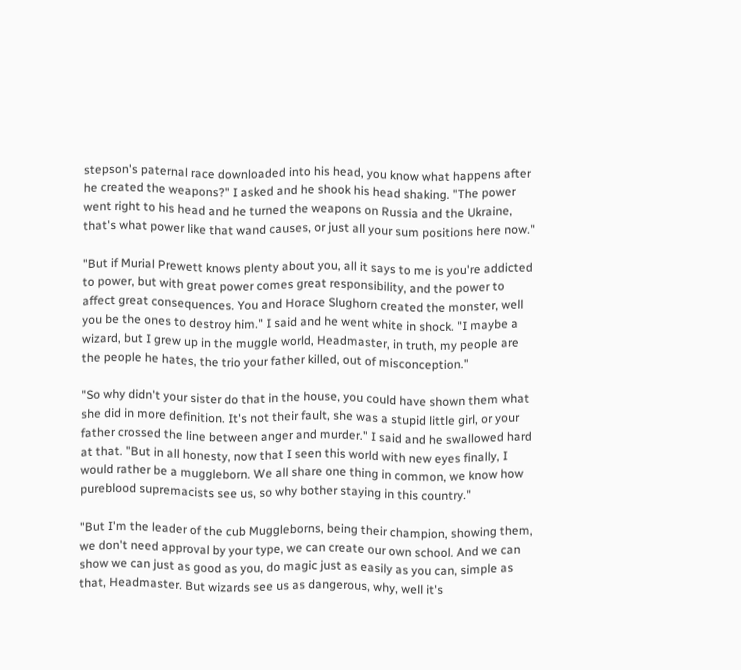stepson's paternal race downloaded into his head, you know what happens after he created the weapons?" I asked and he shook his head shaking. "The power went right to his head and he turned the weapons on Russia and the Ukraine, that's what power like that wand causes, or just all your sum positions here now."

"But if Murial Prewett knows plenty about you, all it says to me is you're addicted to power, but with great power comes great responsibility, and the power to affect great consequences. You and Horace Slughorn created the monster, well you be the ones to destroy him." I said and he went white in shock. "I maybe a wizard, but I grew up in the muggle world, Headmaster, in truth, my people are the people he hates, the trio your father killed, out of misconception."

"So why didn't your sister do that in the house, you could have shown them what she did in more definition. It's not their fault, she was a stupid little girl, or your father crossed the line between anger and murder." I said and he swallowed hard at that. "But in all honesty, now that I seen this world with new eyes finally, I would rather be a muggleborn. We all share one thing in common, we know how pureblood supremacists see us, so why bother staying in this country."

"But I'm the leader of the cub Muggleborns, being their champion, showing them, we don't need approval by your type, we can create our own school. And we can show we can just as good as you, do magic just as easily as you can, simple as that, Headmaster. But wizards see us as dangerous, why, well it's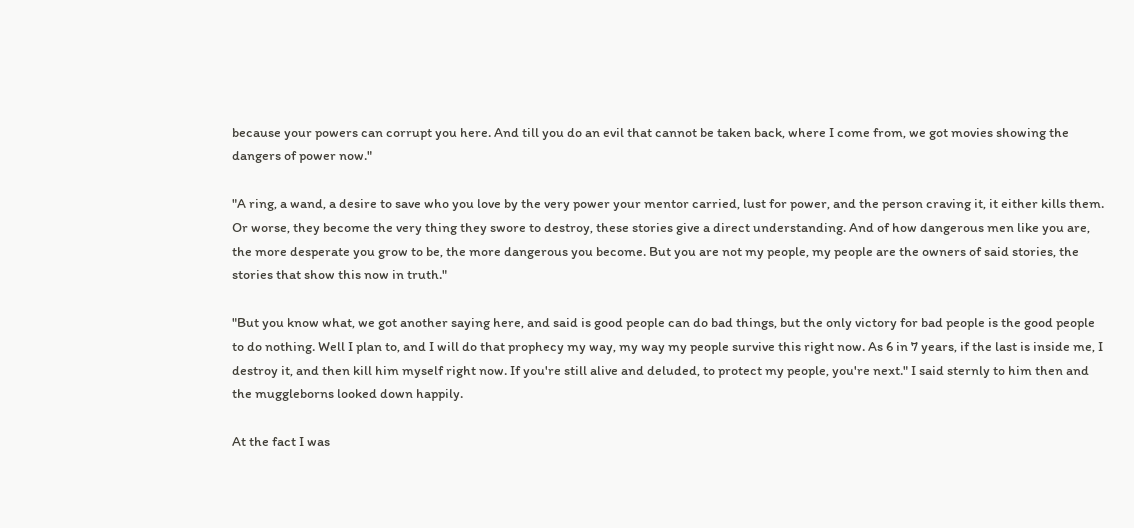because your powers can corrupt you here. And till you do an evil that cannot be taken back, where I come from, we got movies showing the dangers of power now."

"A ring, a wand, a desire to save who you love by the very power your mentor carried, lust for power, and the person craving it, it either kills them. Or worse, they become the very thing they swore to destroy, these stories give a direct understanding. And of how dangerous men like you are, the more desperate you grow to be, the more dangerous you become. But you are not my people, my people are the owners of said stories, the stories that show this now in truth."

"But you know what, we got another saying here, and said is good people can do bad things, but the only victory for bad people is the good people to do nothing. Well I plan to, and I will do that prophecy my way, my way my people survive this right now. As 6 in 7 years, if the last is inside me, I destroy it, and then kill him myself right now. If you're still alive and deluded, to protect my people, you're next." I said sternly to him then and the muggleborns looked down happily.

At the fact I was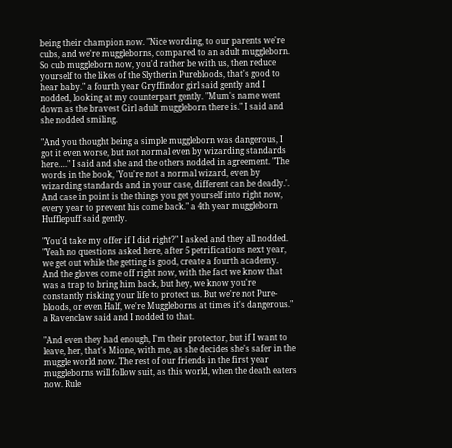being their champion now. "Nice wording, to our parents we're cubs, and we're muggleborns, compared to an adult muggleborn. So cub muggleborn now, you'd rather be with us, then reduce yourself to the likes of the Slytherin Purebloods, that's good to hear baby." a fourth year Gryffindor girl said gently and I nodded, looking at my counterpart gently. "Mum's name went down as the bravest Girl adult muggleborn there is." I said and she nodded smiling.

"And you thought being a simple muggleborn was dangerous, I got it even worse, but not normal even by wizarding standards here…." I said and she and the others nodded in agreement. "The words in the book, 'You're not a normal wizard, even by wizarding standards and in your case, different can be deadly.'. And case in point is the things you get yourself into right now, every year to prevent his come back." a 4th year muggleborn Hufflepuff said gently.

"You'd take my offer if I did right?" I asked and they all nodded. "Yeah no questions asked here, after 5 petrifications next year, we get out while the getting is good, create a fourth academy. And the gloves come off right now, with the fact we know that was a trap to bring him back, but hey, we know you're constantly risking your life to protect us. But we're not Pure-bloods, or even Half, we're Muggleborns at times it's dangerous." a Ravenclaw said and I nodded to that.

"And even they had enough, I'm their protector, but if I want to leave, her, that's Mione, with me, as she decides she's safer in the muggle world now. The rest of our friends in the first year muggleborns will follow suit, as this world, when the death eaters now. Rule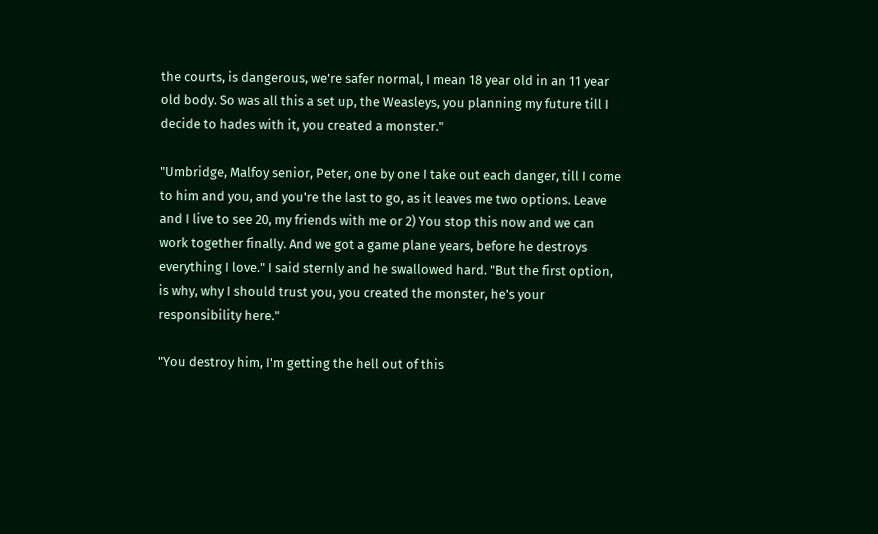the courts, is dangerous, we're safer normal, I mean 18 year old in an 11 year old body. So was all this a set up, the Weasleys, you planning my future till I decide to hades with it, you created a monster."

"Umbridge, Malfoy senior, Peter, one by one I take out each danger, till I come to him and you, and you're the last to go, as it leaves me two options. Leave and I live to see 20, my friends with me or 2) You stop this now and we can work together finally. And we got a game plane years, before he destroys everything I love." I said sternly and he swallowed hard. "But the first option, is why, why I should trust you, you created the monster, he's your responsibility here."

"You destroy him, I'm getting the hell out of this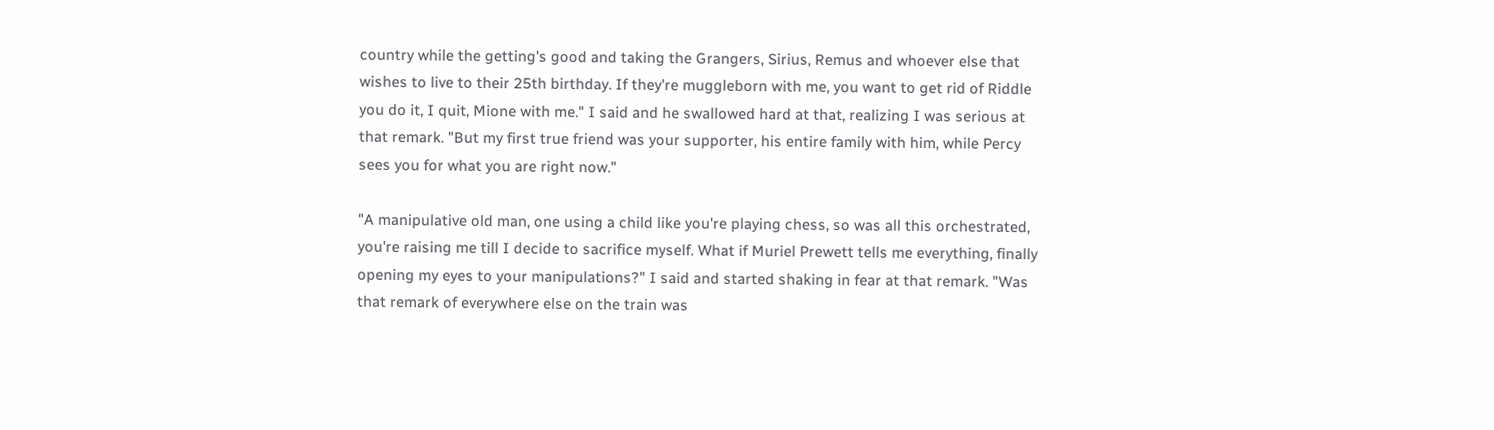country while the getting's good and taking the Grangers, Sirius, Remus and whoever else that wishes to live to their 25th birthday. If they're muggleborn with me, you want to get rid of Riddle you do it, I quit, Mione with me." I said and he swallowed hard at that, realizing I was serious at that remark. "But my first true friend was your supporter, his entire family with him, while Percy sees you for what you are right now."

"A manipulative old man, one using a child like you're playing chess, so was all this orchestrated, you're raising me till I decide to sacrifice myself. What if Muriel Prewett tells me everything, finally opening my eyes to your manipulations?" I said and started shaking in fear at that remark. "Was that remark of everywhere else on the train was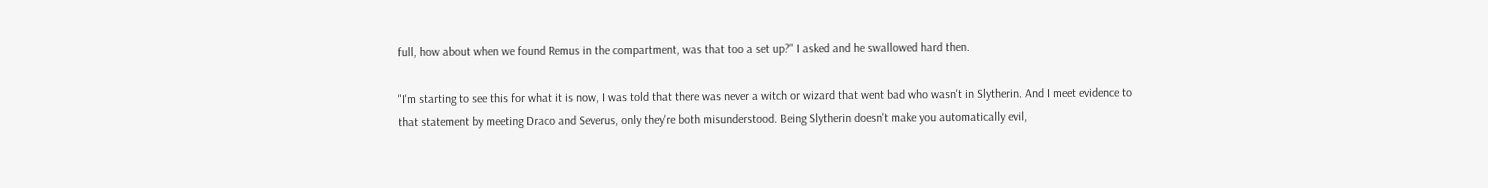full, how about when we found Remus in the compartment, was that too a set up?" I asked and he swallowed hard then.

"I'm starting to see this for what it is now, I was told that there was never a witch or wizard that went bad who wasn't in Slytherin. And I meet evidence to that statement by meeting Draco and Severus, only they're both misunderstood. Being Slytherin doesn't make you automatically evil,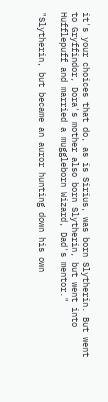it's your choices that do, as is Sirius, was born Slytherin. But went to Gryffindor, Dora's mother also born Slytherin, but went into Hufflepuff and married a muggleborn Wizard, Dad's mentor."

"Slytherin, but became an auror hunting down his own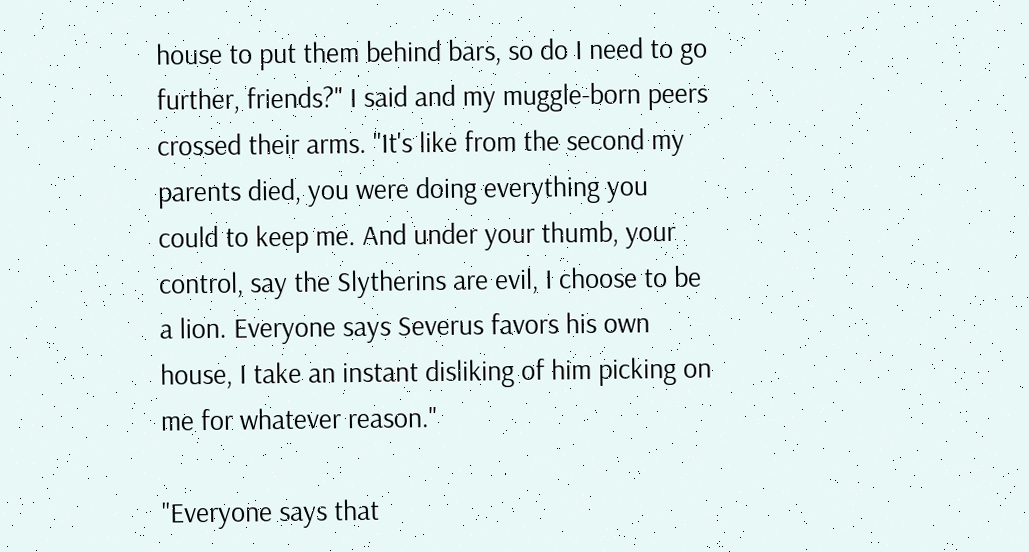house to put them behind bars, so do I need to go further, friends?" I said and my muggle-born peers crossed their arms. "It's like from the second my parents died, you were doing everything you could to keep me. And under your thumb, your control, say the Slytherins are evil, I choose to be a lion. Everyone says Severus favors his own house, I take an instant disliking of him picking on me for whatever reason."

"Everyone says that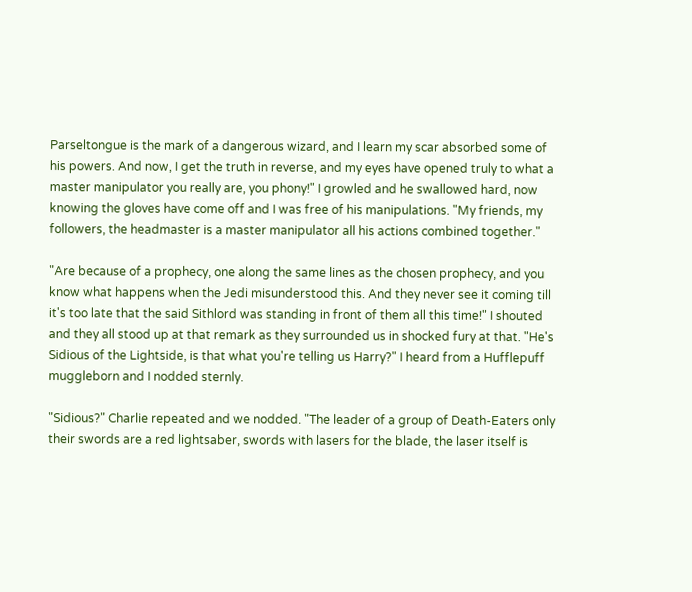Parseltongue is the mark of a dangerous wizard, and I learn my scar absorbed some of his powers. And now, I get the truth in reverse, and my eyes have opened truly to what a master manipulator you really are, you phony!" I growled and he swallowed hard, now knowing the gloves have come off and I was free of his manipulations. "My friends, my followers, the headmaster is a master manipulator all his actions combined together."

"Are because of a prophecy, one along the same lines as the chosen prophecy, and you know what happens when the Jedi misunderstood this. And they never see it coming till it's too late that the said Sithlord was standing in front of them all this time!" I shouted and they all stood up at that remark as they surrounded us in shocked fury at that. "He's Sidious of the Lightside, is that what you're telling us Harry?" I heard from a Hufflepuff muggleborn and I nodded sternly.

"Sidious?" Charlie repeated and we nodded. "The leader of a group of Death-Eaters only their swords are a red lightsaber, swords with lasers for the blade, the laser itself is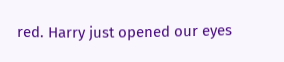red. Harry just opened our eyes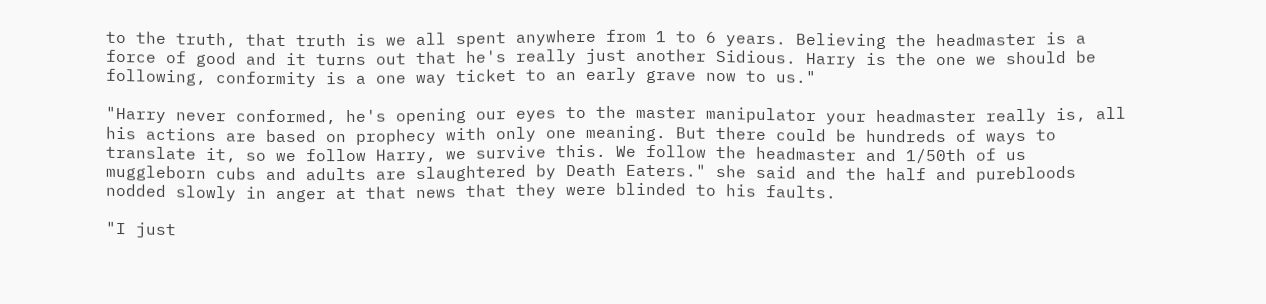to the truth, that truth is we all spent anywhere from 1 to 6 years. Believing the headmaster is a force of good and it turns out that he's really just another Sidious. Harry is the one we should be following, conformity is a one way ticket to an early grave now to us."

"Harry never conformed, he's opening our eyes to the master manipulator your headmaster really is, all his actions are based on prophecy with only one meaning. But there could be hundreds of ways to translate it, so we follow Harry, we survive this. We follow the headmaster and 1/50th of us muggleborn cubs and adults are slaughtered by Death Eaters." she said and the half and purebloods nodded slowly in anger at that news that they were blinded to his faults.

"I just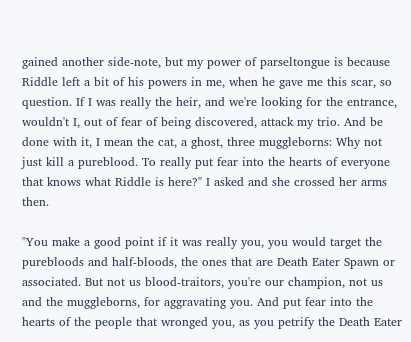gained another side-note, but my power of parseltongue is because Riddle left a bit of his powers in me, when he gave me this scar, so question. If I was really the heir, and we're looking for the entrance, wouldn't I, out of fear of being discovered, attack my trio. And be done with it, I mean the cat, a ghost, three muggleborns: Why not just kill a pureblood. To really put fear into the hearts of everyone that knows what Riddle is here?" I asked and she crossed her arms then.

"You make a good point if it was really you, you would target the purebloods and half-bloods, the ones that are Death Eater Spawn or associated. But not us blood-traitors, you're our champion, not us and the muggleborns, for aggravating you. And put fear into the hearts of the people that wronged you, as you petrify the Death Eater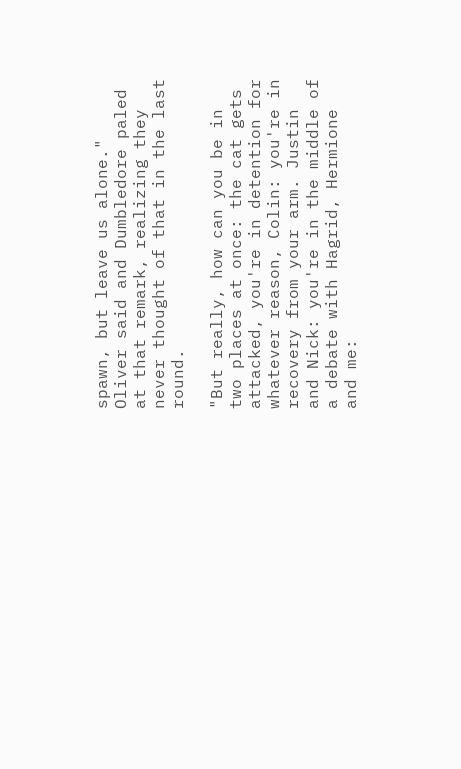spawn, but leave us alone." Oliver said and Dumbledore paled at that remark, realizing they never thought of that in the last round.

"But really, how can you be in two places at once: the cat gets attacked, you're in detention for whatever reason, Colin: you're in recovery from your arm. Justin and Nick: you're in the middle of a debate with Hagrid, Hermione and me: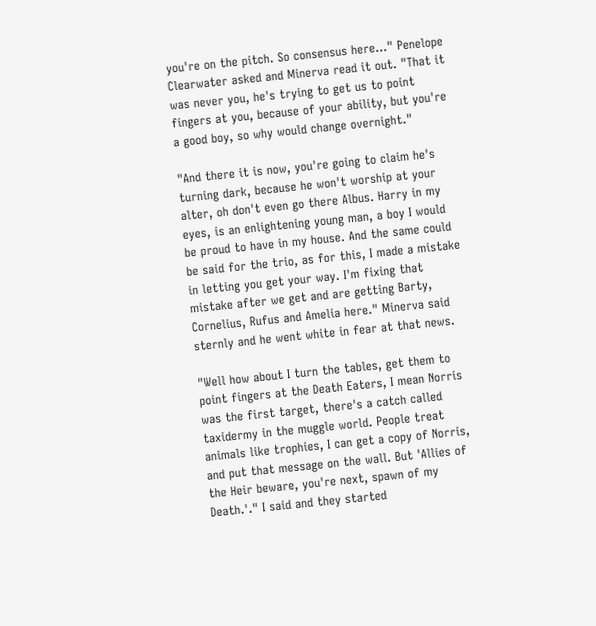you're on the pitch. So consensus here…" Penelope Clearwater asked and Minerva read it out. "That it was never you, he's trying to get us to point fingers at you, because of your ability, but you're a good boy, so why would change overnight."

"And there it is now, you're going to claim he's turning dark, because he won't worship at your alter, oh don't even go there Albus. Harry in my eyes, is an enlightening young man, a boy I would be proud to have in my house. And the same could be said for the trio, as for this, I made a mistake in letting you get your way. I'm fixing that mistake after we get and are getting Barty, Cornelius, Rufus and Amelia here." Minerva said sternly and he went white in fear at that news.

"Well how about I turn the tables, get them to point fingers at the Death Eaters, I mean Norris was the first target, there's a catch called taxidermy in the muggle world. People treat animals like trophies, I can get a copy of Norris, and put that message on the wall. But 'Allies of the Heir beware, you're next, spawn of my Death.'." I said and they started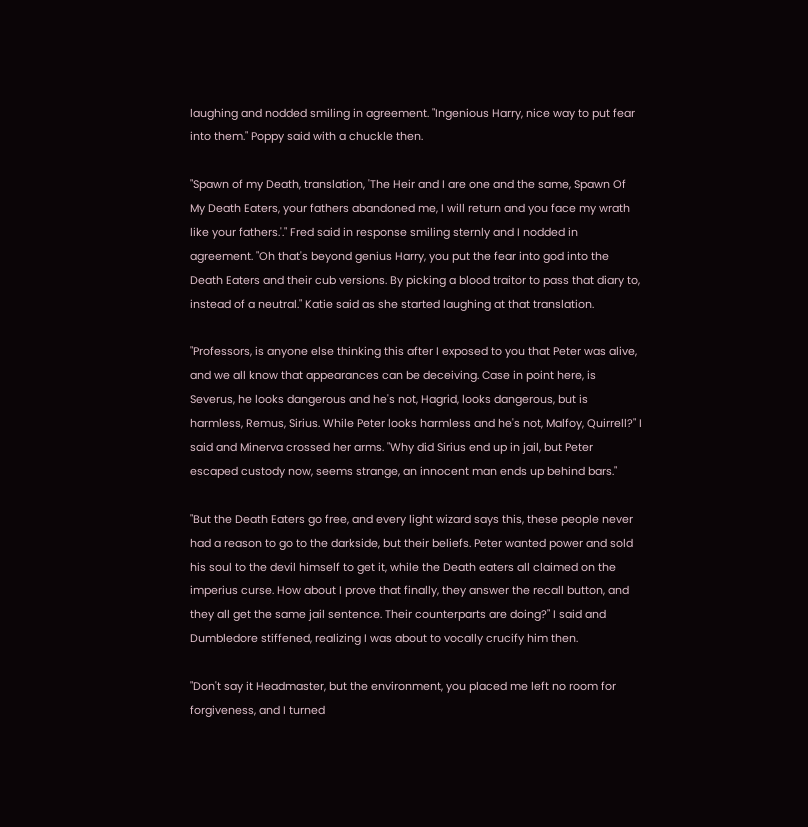laughing and nodded smiling in agreement. "Ingenious Harry, nice way to put fear into them." Poppy said with a chuckle then.

"Spawn of my Death, translation, 'The Heir and I are one and the same, Spawn Of My Death Eaters, your fathers abandoned me, I will return and you face my wrath like your fathers.'." Fred said in response smiling sternly and I nodded in agreement. "Oh that's beyond genius Harry, you put the fear into god into the Death Eaters and their cub versions. By picking a blood traitor to pass that diary to, instead of a neutral." Katie said as she started laughing at that translation.

"Professors, is anyone else thinking this after I exposed to you that Peter was alive, and we all know that appearances can be deceiving. Case in point here, is Severus, he looks dangerous and he's not, Hagrid, looks dangerous, but is harmless, Remus, Sirius. While Peter looks harmless and he's not, Malfoy, Quirrell?" I said and Minerva crossed her arms. "Why did Sirius end up in jail, but Peter escaped custody now, seems strange, an innocent man ends up behind bars."

"But the Death Eaters go free, and every light wizard says this, these people never had a reason to go to the darkside, but their beliefs. Peter wanted power and sold his soul to the devil himself to get it, while the Death eaters all claimed on the imperius curse. How about I prove that finally, they answer the recall button, and they all get the same jail sentence. Their counterparts are doing?" I said and Dumbledore stiffened, realizing I was about to vocally crucify him then.

"Don't say it Headmaster, but the environment, you placed me left no room for forgiveness, and I turned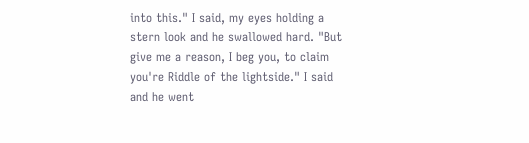into this." I said, my eyes holding a stern look and he swallowed hard. "But give me a reason, I beg you, to claim you're Riddle of the lightside." I said and he went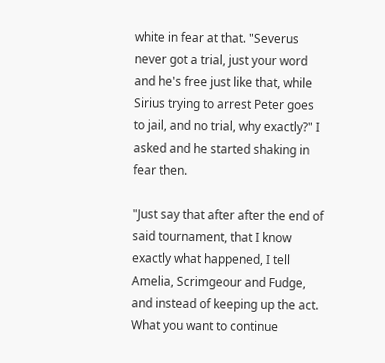white in fear at that. "Severus never got a trial, just your word and he's free just like that, while Sirius trying to arrest Peter goes to jail, and no trial, why exactly?" I asked and he started shaking in fear then.

"Just say that after after the end of said tournament, that I know exactly what happened, I tell Amelia, Scrimgeour and Fudge, and instead of keeping up the act. What you want to continue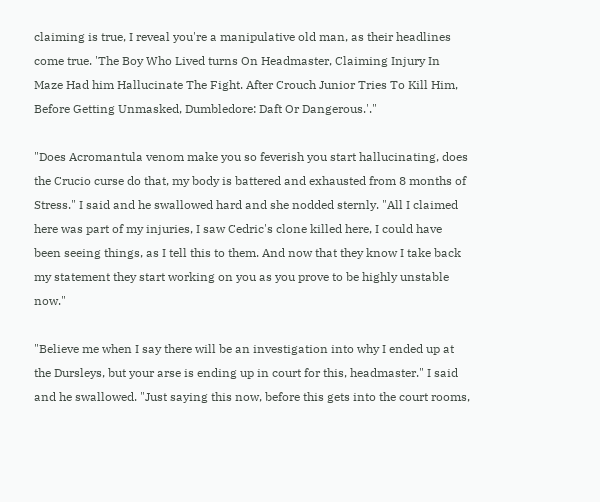claiming is true, I reveal you're a manipulative old man, as their headlines come true. 'The Boy Who Lived turns On Headmaster, Claiming Injury In Maze Had him Hallucinate The Fight. After Crouch Junior Tries To Kill Him, Before Getting Unmasked, Dumbledore: Daft Or Dangerous.'."

"Does Acromantula venom make you so feverish you start hallucinating, does the Crucio curse do that, my body is battered and exhausted from 8 months of Stress." I said and he swallowed hard and she nodded sternly. "All I claimed here was part of my injuries, I saw Cedric's clone killed here, I could have been seeing things, as I tell this to them. And now that they know I take back my statement they start working on you as you prove to be highly unstable now."

"Believe me when I say there will be an investigation into why I ended up at the Dursleys, but your arse is ending up in court for this, headmaster." I said and he swallowed. "Just saying this now, before this gets into the court rooms,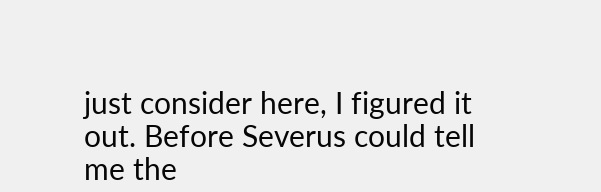just consider here, I figured it out. Before Severus could tell me the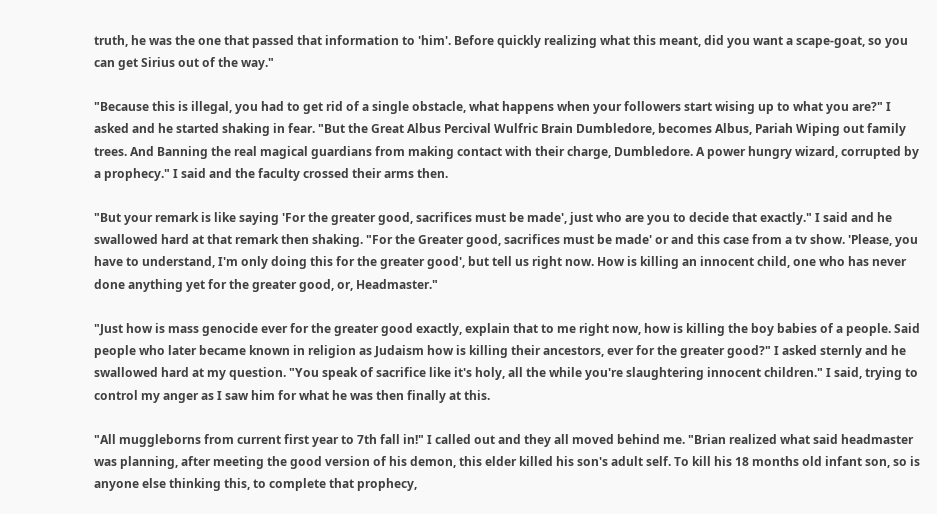truth, he was the one that passed that information to 'him'. Before quickly realizing what this meant, did you want a scape-goat, so you can get Sirius out of the way."

"Because this is illegal, you had to get rid of a single obstacle, what happens when your followers start wising up to what you are?" I asked and he started shaking in fear. "But the Great Albus Percival Wulfric Brain Dumbledore, becomes Albus, Pariah Wiping out family trees. And Banning the real magical guardians from making contact with their charge, Dumbledore. A power hungry wizard, corrupted by a prophecy." I said and the faculty crossed their arms then.

"But your remark is like saying 'For the greater good, sacrifices must be made', just who are you to decide that exactly." I said and he swallowed hard at that remark then shaking. "For the Greater good, sacrifices must be made' or and this case from a tv show. 'Please, you have to understand, I'm only doing this for the greater good', but tell us right now. How is killing an innocent child, one who has never done anything yet for the greater good, or, Headmaster."

"Just how is mass genocide ever for the greater good exactly, explain that to me right now, how is killing the boy babies of a people. Said people who later became known in religion as Judaism how is killing their ancestors, ever for the greater good?" I asked sternly and he swallowed hard at my question. "You speak of sacrifice like it's holy, all the while you're slaughtering innocent children." I said, trying to control my anger as I saw him for what he was then finally at this.

"All muggleborns from current first year to 7th fall in!" I called out and they all moved behind me. "Brian realized what said headmaster was planning, after meeting the good version of his demon, this elder killed his son's adult self. To kill his 18 months old infant son, so is anyone else thinking this, to complete that prophecy,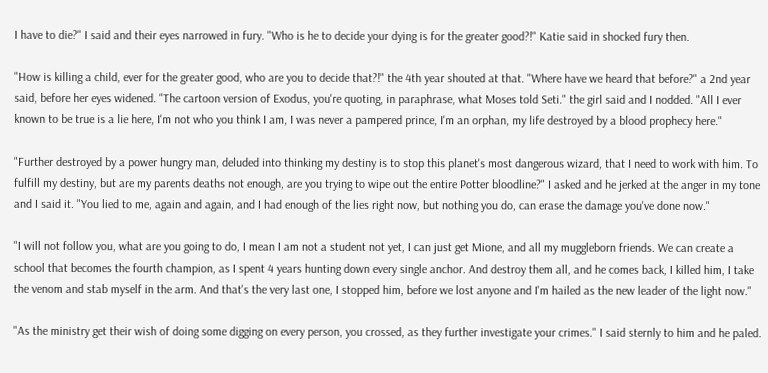I have to die?" I said and their eyes narrowed in fury. "Who is he to decide your dying is for the greater good?!" Katie said in shocked fury then.

"How is killing a child, ever for the greater good, who are you to decide that?!" the 4th year shouted at that. "Where have we heard that before?" a 2nd year said, before her eyes widened. "The cartoon version of Exodus, you're quoting, in paraphrase, what Moses told Seti." the girl said and I nodded. "All I ever known to be true is a lie here, I'm not who you think I am, I was never a pampered prince, I'm an orphan, my life destroyed by a blood prophecy here."

"Further destroyed by a power hungry man, deluded into thinking my destiny is to stop this planet's most dangerous wizard, that I need to work with him. To fulfill my destiny, but are my parents deaths not enough, are you trying to wipe out the entire Potter bloodline?" I asked and he jerked at the anger in my tone and I said it. "You lied to me, again and again, and I had enough of the lies right now, but nothing you do, can erase the damage you've done now."

"I will not follow you, what are you going to do, I mean I am not a student not yet, I can just get Mione, and all my muggleborn friends. We can create a school that becomes the fourth champion, as I spent 4 years hunting down every single anchor. And destroy them all, and he comes back, I killed him, I take the venom and stab myself in the arm. And that's the very last one, I stopped him, before we lost anyone and I'm hailed as the new leader of the light now."

"As the ministry get their wish of doing some digging on every person, you crossed, as they further investigate your crimes." I said sternly to him and he paled.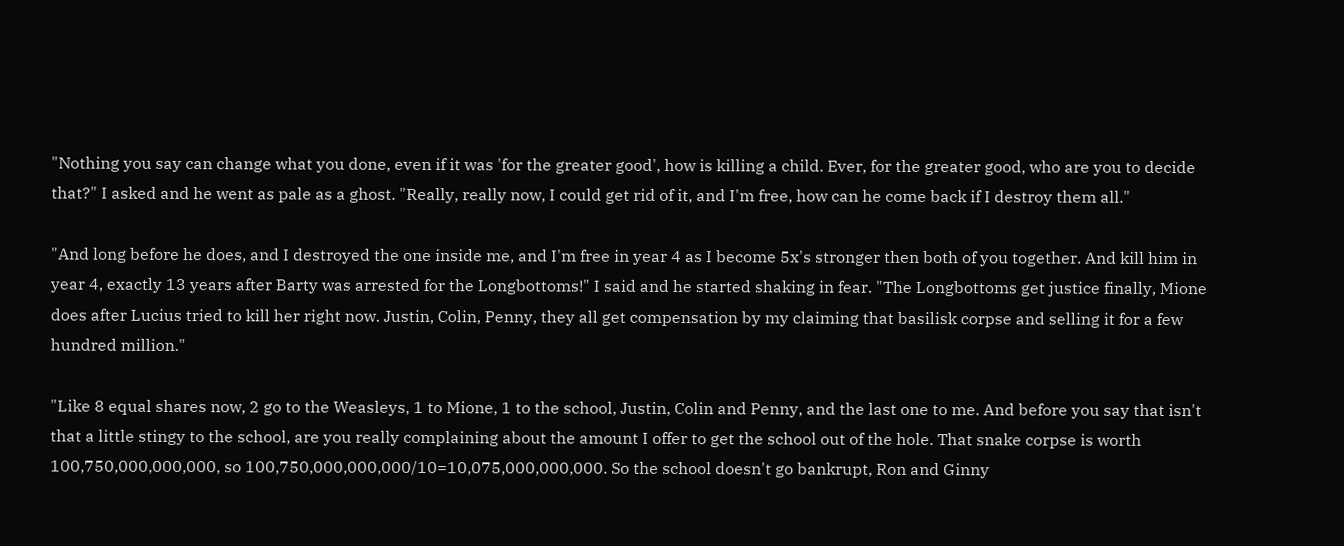"Nothing you say can change what you done, even if it was 'for the greater good', how is killing a child. Ever, for the greater good, who are you to decide that?" I asked and he went as pale as a ghost. "Really, really now, I could get rid of it, and I'm free, how can he come back if I destroy them all."

"And long before he does, and I destroyed the one inside me, and I'm free in year 4 as I become 5x's stronger then both of you together. And kill him in year 4, exactly 13 years after Barty was arrested for the Longbottoms!" I said and he started shaking in fear. "The Longbottoms get justice finally, Mione does after Lucius tried to kill her right now. Justin, Colin, Penny, they all get compensation by my claiming that basilisk corpse and selling it for a few hundred million."

"Like 8 equal shares now, 2 go to the Weasleys, 1 to Mione, 1 to the school, Justin, Colin and Penny, and the last one to me. And before you say that isn't that a little stingy to the school, are you really complaining about the amount I offer to get the school out of the hole. That snake corpse is worth 100,750,000,000,000, so 100,750,000,000,000/10=10,075,000,000,000. So the school doesn't go bankrupt, Ron and Ginny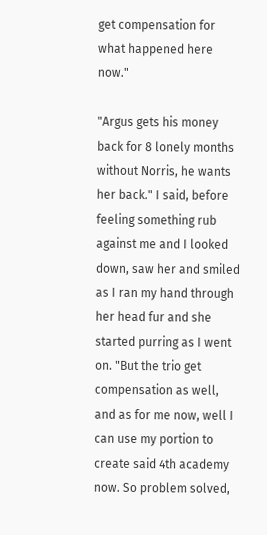get compensation for what happened here now."

"Argus gets his money back for 8 lonely months without Norris, he wants her back." I said, before feeling something rub against me and I looked down, saw her and smiled as I ran my hand through her head fur and she started purring as I went on. "But the trio get compensation as well, and as for me now, well I can use my portion to create said 4th academy now. So problem solved,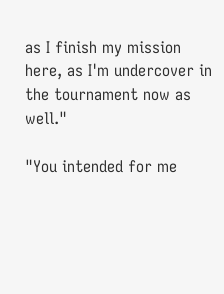as I finish my mission here, as I'm undercover in the tournament now as well."

"You intended for me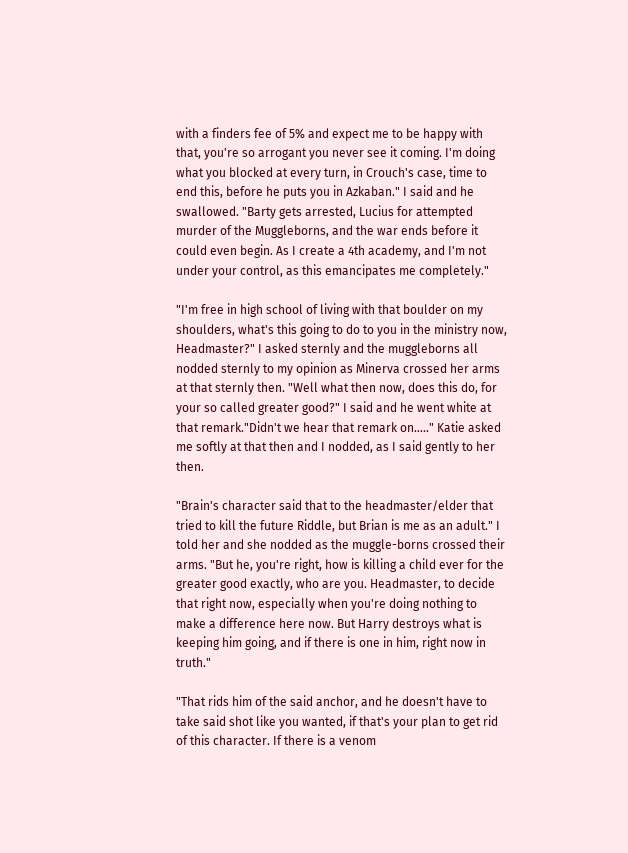with a finders fee of 5% and expect me to be happy with that, you're so arrogant you never see it coming. I'm doing what you blocked at every turn, in Crouch's case, time to end this, before he puts you in Azkaban." I said and he swallowed. "Barty gets arrested, Lucius for attempted murder of the Muggleborns, and the war ends before it could even begin. As I create a 4th academy, and I'm not under your control, as this emancipates me completely."

"I'm free in high school of living with that boulder on my shoulders, what's this going to do to you in the ministry now, Headmaster?" I asked sternly and the muggleborns all nodded sternly to my opinion as Minerva crossed her arms at that sternly then. "Well what then now, does this do, for your so called greater good?" I said and he went white at that remark."Didn't we hear that remark on….." Katie asked me softly at that then and I nodded, as I said gently to her then.

"Brain's character said that to the headmaster/elder that tried to kill the future Riddle, but Brian is me as an adult." I told her and she nodded as the muggle-borns crossed their arms. "But he, you're right, how is killing a child ever for the greater good exactly, who are you. Headmaster, to decide that right now, especially when you're doing nothing to make a difference here now. But Harry destroys what is keeping him going, and if there is one in him, right now in truth."

"That rids him of the said anchor, and he doesn't have to take said shot like you wanted, if that's your plan to get rid of this character. If there is a venom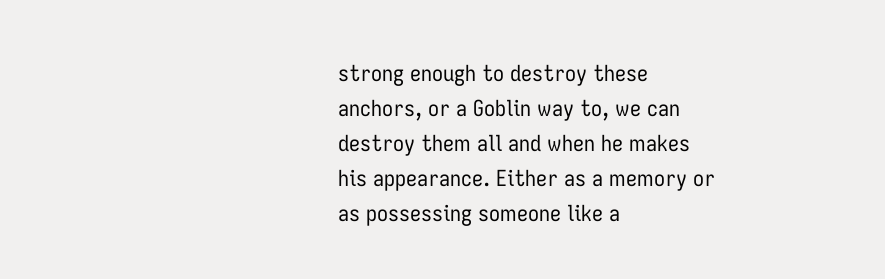strong enough to destroy these anchors, or a Goblin way to, we can destroy them all and when he makes his appearance. Either as a memory or as possessing someone like a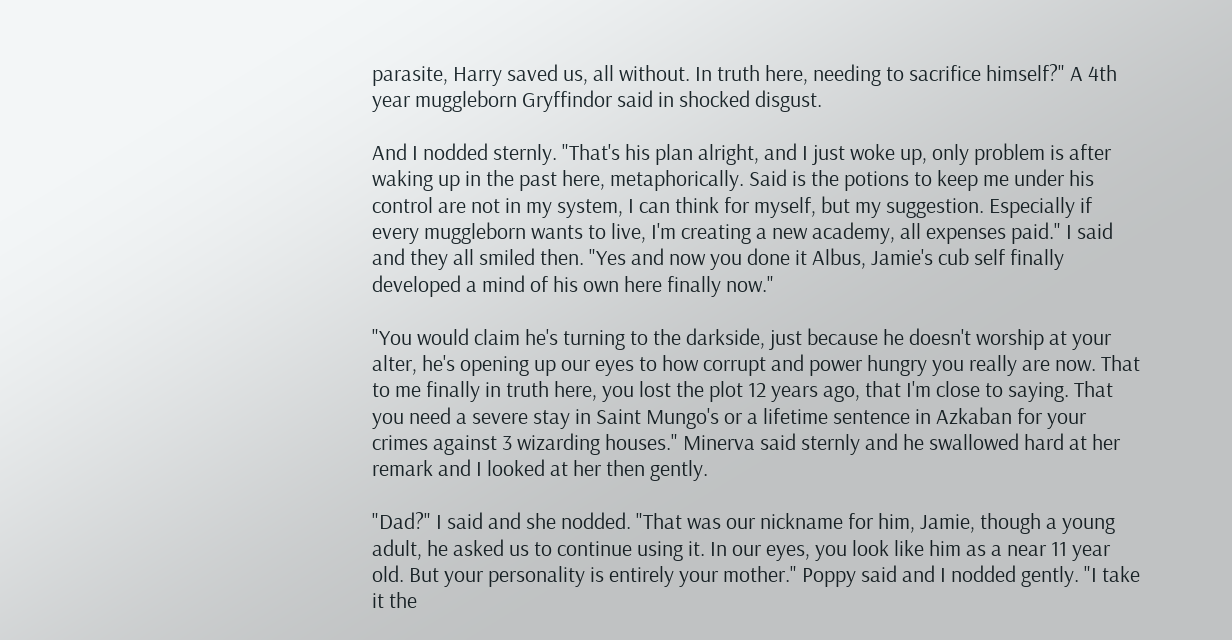parasite, Harry saved us, all without. In truth here, needing to sacrifice himself?" A 4th year muggleborn Gryffindor said in shocked disgust.

And I nodded sternly. "That's his plan alright, and I just woke up, only problem is after waking up in the past here, metaphorically. Said is the potions to keep me under his control are not in my system, I can think for myself, but my suggestion. Especially if every muggleborn wants to live, I'm creating a new academy, all expenses paid." I said and they all smiled then. "Yes and now you done it Albus, Jamie's cub self finally developed a mind of his own here finally now."

"You would claim he's turning to the darkside, just because he doesn't worship at your alter, he's opening up our eyes to how corrupt and power hungry you really are now. That to me finally in truth here, you lost the plot 12 years ago, that I'm close to saying. That you need a severe stay in Saint Mungo's or a lifetime sentence in Azkaban for your crimes against 3 wizarding houses." Minerva said sternly and he swallowed hard at her remark and I looked at her then gently.

"Dad?" I said and she nodded. "That was our nickname for him, Jamie, though a young adult, he asked us to continue using it. In our eyes, you look like him as a near 11 year old. But your personality is entirely your mother." Poppy said and I nodded gently. "I take it the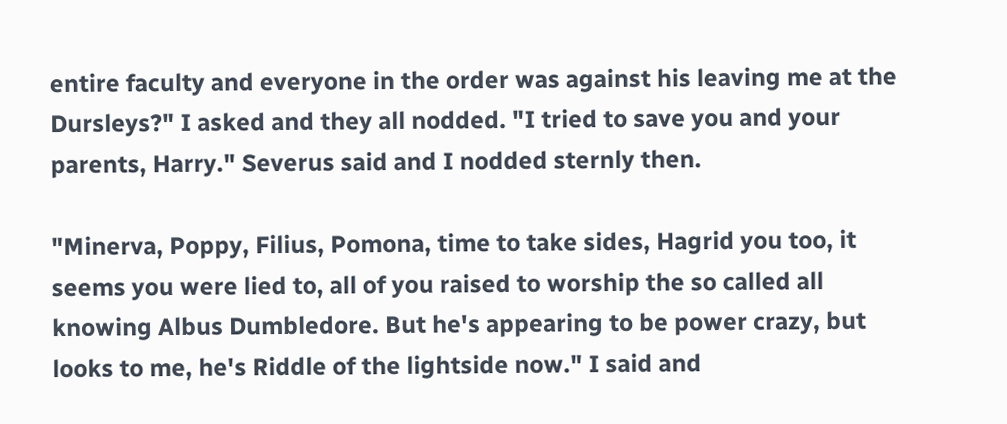entire faculty and everyone in the order was against his leaving me at the Dursleys?" I asked and they all nodded. "I tried to save you and your parents, Harry." Severus said and I nodded sternly then.

"Minerva, Poppy, Filius, Pomona, time to take sides, Hagrid you too, it seems you were lied to, all of you raised to worship the so called all knowing Albus Dumbledore. But he's appearing to be power crazy, but looks to me, he's Riddle of the lightside now." I said and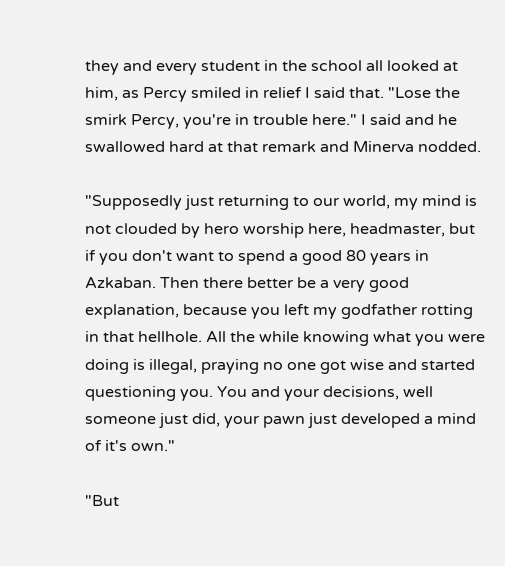they and every student in the school all looked at him, as Percy smiled in relief I said that. "Lose the smirk Percy, you're in trouble here." I said and he swallowed hard at that remark and Minerva nodded.

"Supposedly just returning to our world, my mind is not clouded by hero worship here, headmaster, but if you don't want to spend a good 80 years in Azkaban. Then there better be a very good explanation, because you left my godfather rotting in that hellhole. All the while knowing what you were doing is illegal, praying no one got wise and started questioning you. You and your decisions, well someone just did, your pawn just developed a mind of it's own."

"But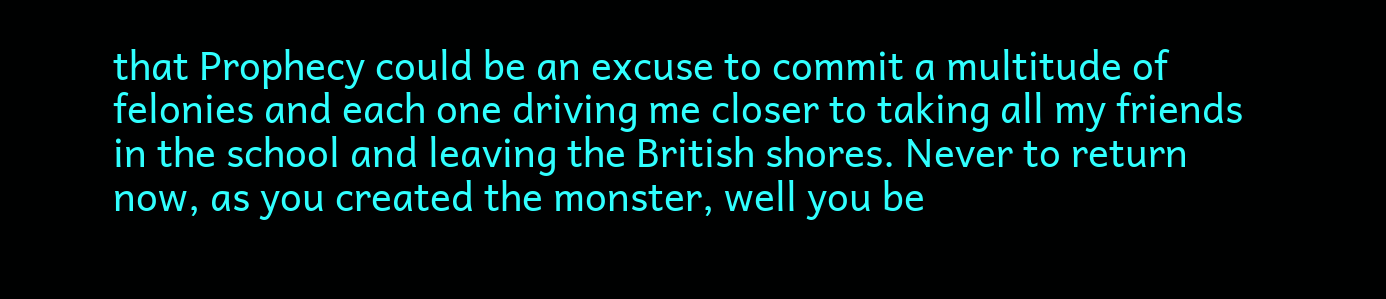that Prophecy could be an excuse to commit a multitude of felonies and each one driving me closer to taking all my friends in the school and leaving the British shores. Never to return now, as you created the monster, well you be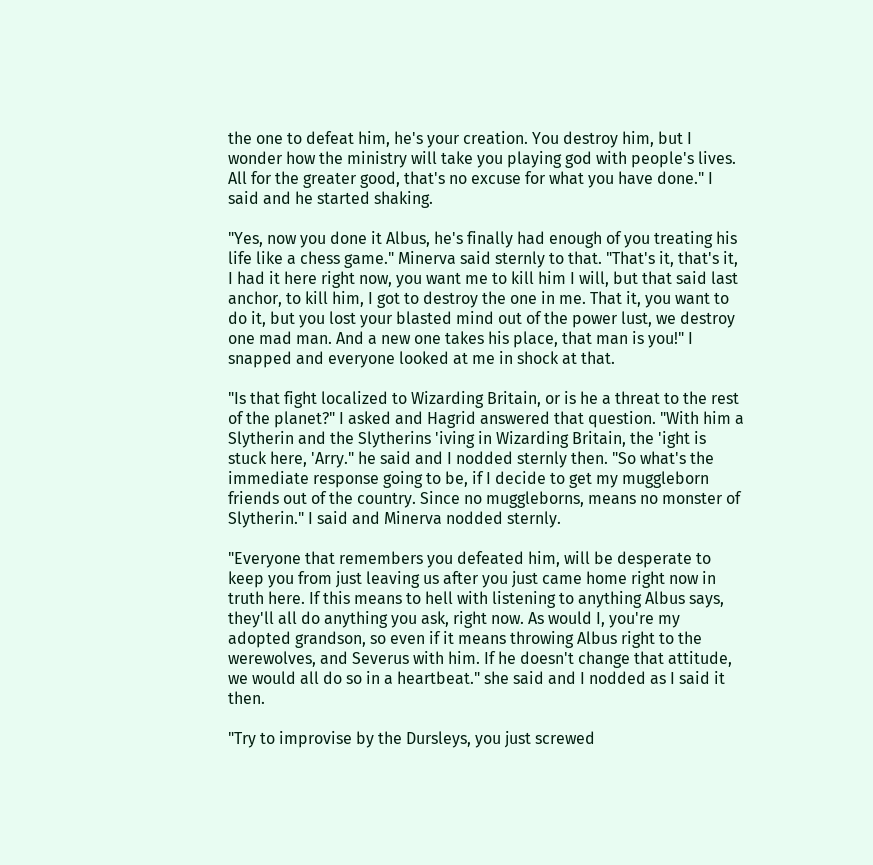the one to defeat him, he's your creation. You destroy him, but I wonder how the ministry will take you playing god with people's lives. All for the greater good, that's no excuse for what you have done." I said and he started shaking.

"Yes, now you done it Albus, he's finally had enough of you treating his life like a chess game." Minerva said sternly to that. "That's it, that's it, I had it here right now, you want me to kill him I will, but that said last anchor, to kill him, I got to destroy the one in me. That it, you want to do it, but you lost your blasted mind out of the power lust, we destroy one mad man. And a new one takes his place, that man is you!" I snapped and everyone looked at me in shock at that.

"Is that fight localized to Wizarding Britain, or is he a threat to the rest of the planet?" I asked and Hagrid answered that question. "With him a Slytherin and the Slytherins 'iving in Wizarding Britain, the 'ight is stuck here, 'Arry." he said and I nodded sternly then. "So what's the immediate response going to be, if I decide to get my muggleborn friends out of the country. Since no muggleborns, means no monster of Slytherin." I said and Minerva nodded sternly.

"Everyone that remembers you defeated him, will be desperate to keep you from just leaving us after you just came home right now in truth here. If this means to hell with listening to anything Albus says, they'll all do anything you ask, right now. As would I, you're my adopted grandson, so even if it means throwing Albus right to the werewolves, and Severus with him. If he doesn't change that attitude, we would all do so in a heartbeat." she said and I nodded as I said it then.

"Try to improvise by the Dursleys, you just screwed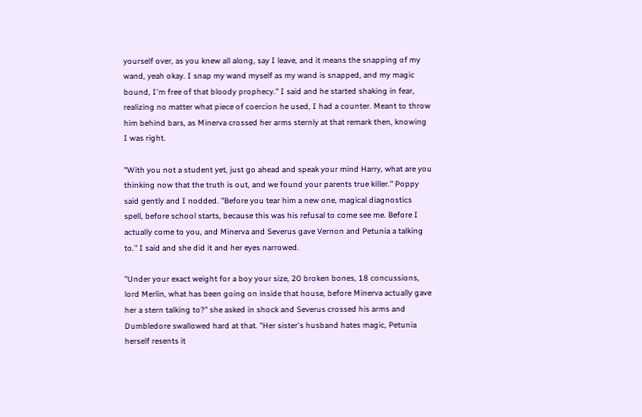yourself over, as you knew all along, say I leave, and it means the snapping of my wand, yeah okay. I snap my wand myself as my wand is snapped, and my magic bound, I'm free of that bloody prophecy." I said and he started shaking in fear, realizing no matter what piece of coercion he used, I had a counter. Meant to throw him behind bars, as Minerva crossed her arms sternly at that remark then, knowing I was right.

"With you not a student yet, just go ahead and speak your mind Harry, what are you thinking now that the truth is out, and we found your parents true killer." Poppy said gently and I nodded. "Before you tear him a new one, magical diagnostics spell, before school starts, because this was his refusal to come see me. Before I actually come to you, and Minerva and Severus gave Vernon and Petunia a talking to." I said and she did it and her eyes narrowed.

"Under your exact weight for a boy your size, 20 broken bones, 18 concussions, lord Merlin, what has been going on inside that house, before Minerva actually gave her a stern talking to?" she asked in shock and Severus crossed his arms and Dumbledore swallowed hard at that. "Her sister's husband hates magic, Petunia herself resents it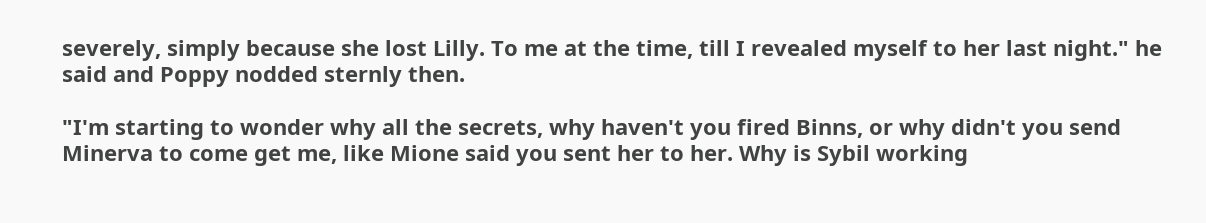severely, simply because she lost Lilly. To me at the time, till I revealed myself to her last night." he said and Poppy nodded sternly then.

"I'm starting to wonder why all the secrets, why haven't you fired Binns, or why didn't you send Minerva to come get me, like Mione said you sent her to her. Why is Sybil working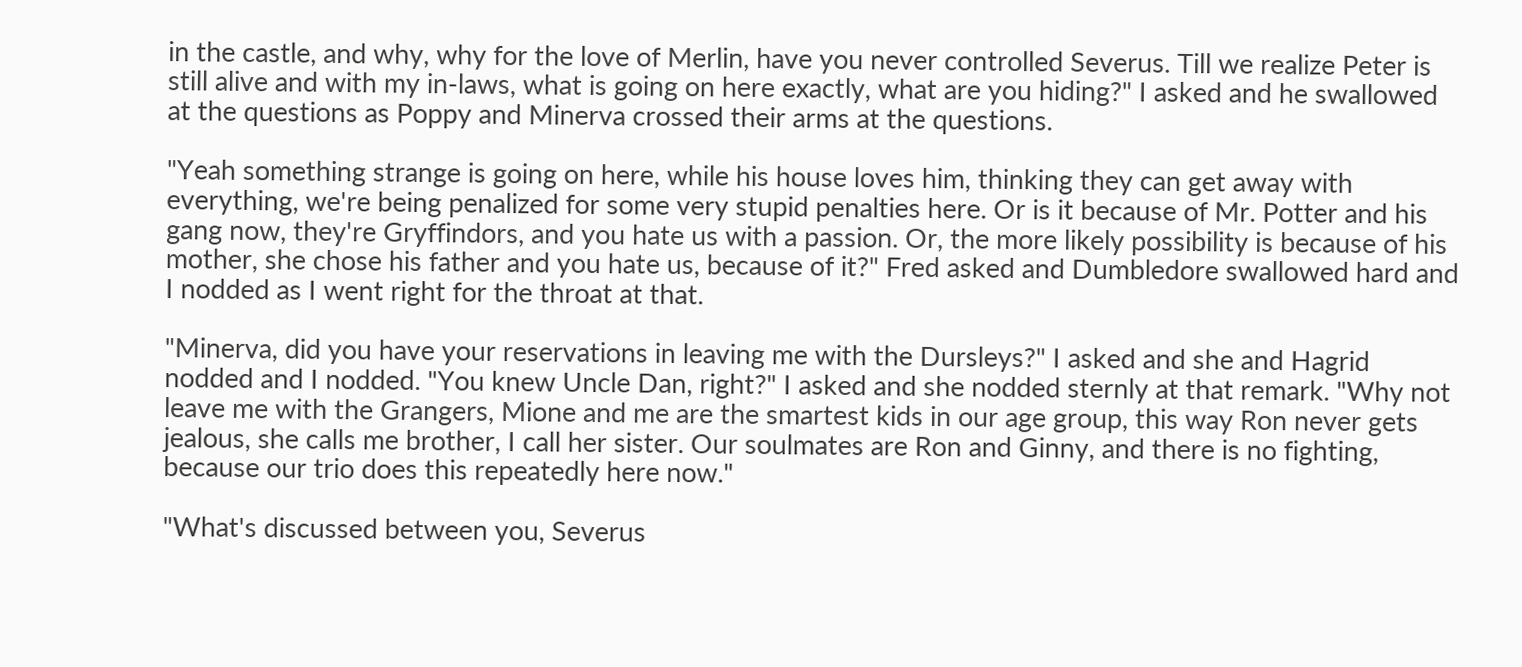in the castle, and why, why for the love of Merlin, have you never controlled Severus. Till we realize Peter is still alive and with my in-laws, what is going on here exactly, what are you hiding?" I asked and he swallowed at the questions as Poppy and Minerva crossed their arms at the questions.

"Yeah something strange is going on here, while his house loves him, thinking they can get away with everything, we're being penalized for some very stupid penalties here. Or is it because of Mr. Potter and his gang now, they're Gryffindors, and you hate us with a passion. Or, the more likely possibility is because of his mother, she chose his father and you hate us, because of it?" Fred asked and Dumbledore swallowed hard and I nodded as I went right for the throat at that.

"Minerva, did you have your reservations in leaving me with the Dursleys?" I asked and she and Hagrid nodded and I nodded. "You knew Uncle Dan, right?" I asked and she nodded sternly at that remark. "Why not leave me with the Grangers, Mione and me are the smartest kids in our age group, this way Ron never gets jealous, she calls me brother, I call her sister. Our soulmates are Ron and Ginny, and there is no fighting, because our trio does this repeatedly here now."

"What's discussed between you, Severus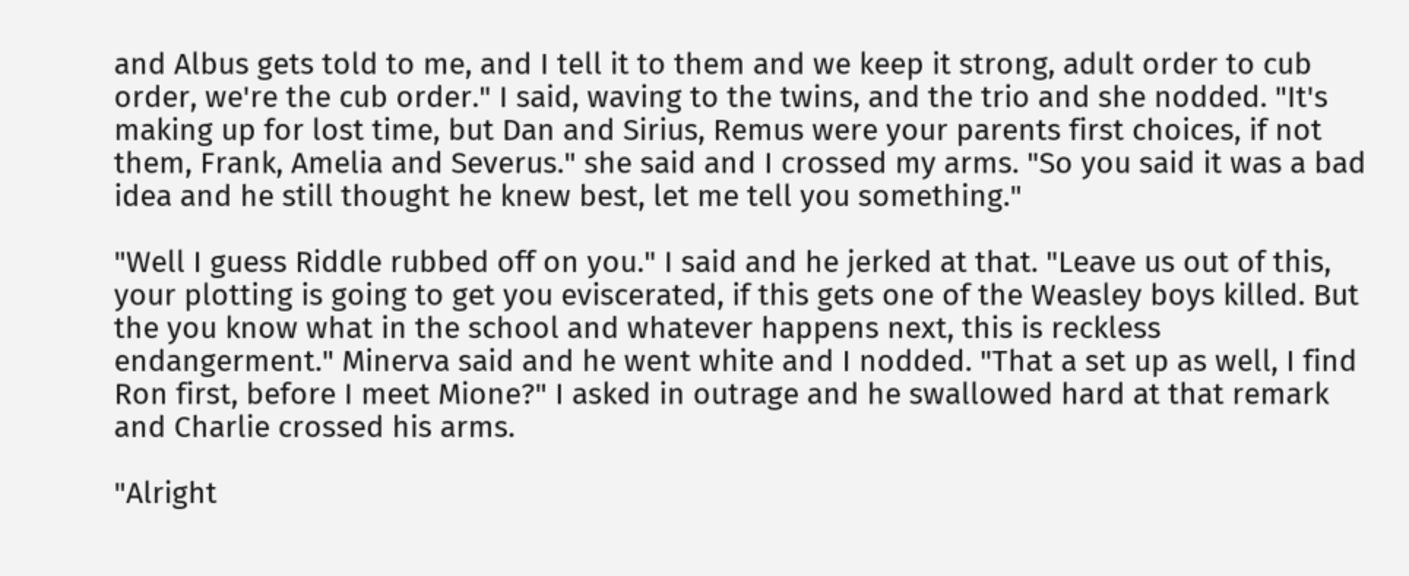and Albus gets told to me, and I tell it to them and we keep it strong, adult order to cub order, we're the cub order." I said, waving to the twins, and the trio and she nodded. "It's making up for lost time, but Dan and Sirius, Remus were your parents first choices, if not them, Frank, Amelia and Severus." she said and I crossed my arms. "So you said it was a bad idea and he still thought he knew best, let me tell you something."

"Well I guess Riddle rubbed off on you." I said and he jerked at that. "Leave us out of this, your plotting is going to get you eviscerated, if this gets one of the Weasley boys killed. But the you know what in the school and whatever happens next, this is reckless endangerment." Minerva said and he went white and I nodded. "That a set up as well, I find Ron first, before I meet Mione?" I asked in outrage and he swallowed hard at that remark and Charlie crossed his arms.

"Alright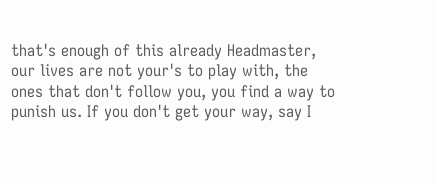that's enough of this already Headmaster, our lives are not your's to play with, the ones that don't follow you, you find a way to punish us. If you don't get your way, say I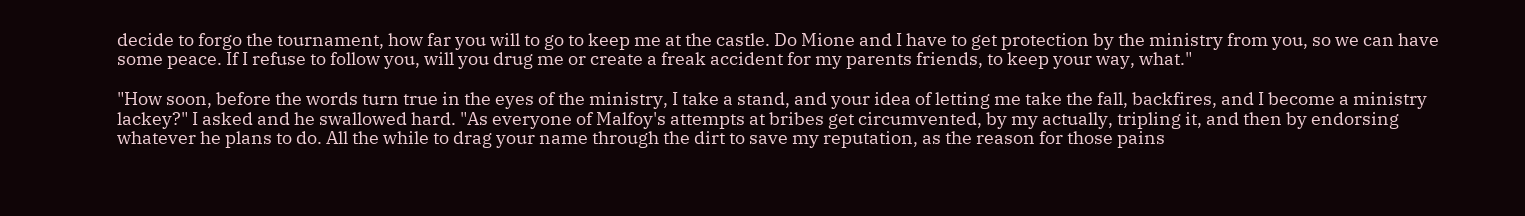decide to forgo the tournament, how far you will to go to keep me at the castle. Do Mione and I have to get protection by the ministry from you, so we can have some peace. If I refuse to follow you, will you drug me or create a freak accident for my parents friends, to keep your way, what."

"How soon, before the words turn true in the eyes of the ministry, I take a stand, and your idea of letting me take the fall, backfires, and I become a ministry lackey?" I asked and he swallowed hard. "As everyone of Malfoy's attempts at bribes get circumvented, by my actually, tripling it, and then by endorsing whatever he plans to do. All the while to drag your name through the dirt to save my reputation, as the reason for those pains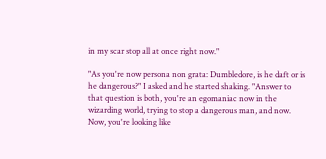in my scar stop all at once right now."

"As you're now persona non grata: Dumbledore, is he daft or is he dangerous?" I asked and he started shaking. "Answer to that question is both, you're an egomaniac now in the wizarding world, trying to stop a dangerous man, and now. Now, you're looking like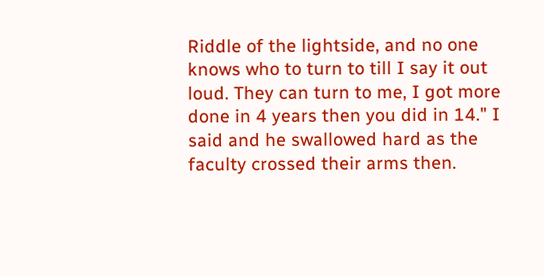Riddle of the lightside, and no one knows who to turn to till I say it out loud. They can turn to me, I got more done in 4 years then you did in 14." I said and he swallowed hard as the faculty crossed their arms then.